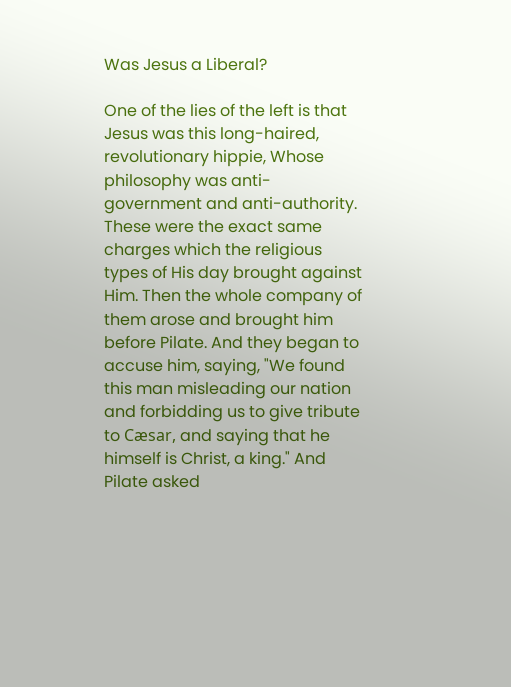Was Jesus a Liberal?

One of the lies of the left is that Jesus was this long-haired, revolutionary hippie, Whose philosophy was anti-government and anti-authority. These were the exact same charges which the religious types of His day brought against Him. Then the whole company of them arose and brought him before Pilate. And they began to accuse him, saying, "We found this man misleading our nation and forbidding us to give tribute to Cæsar, and saying that he himself is Christ, a king." And Pilate asked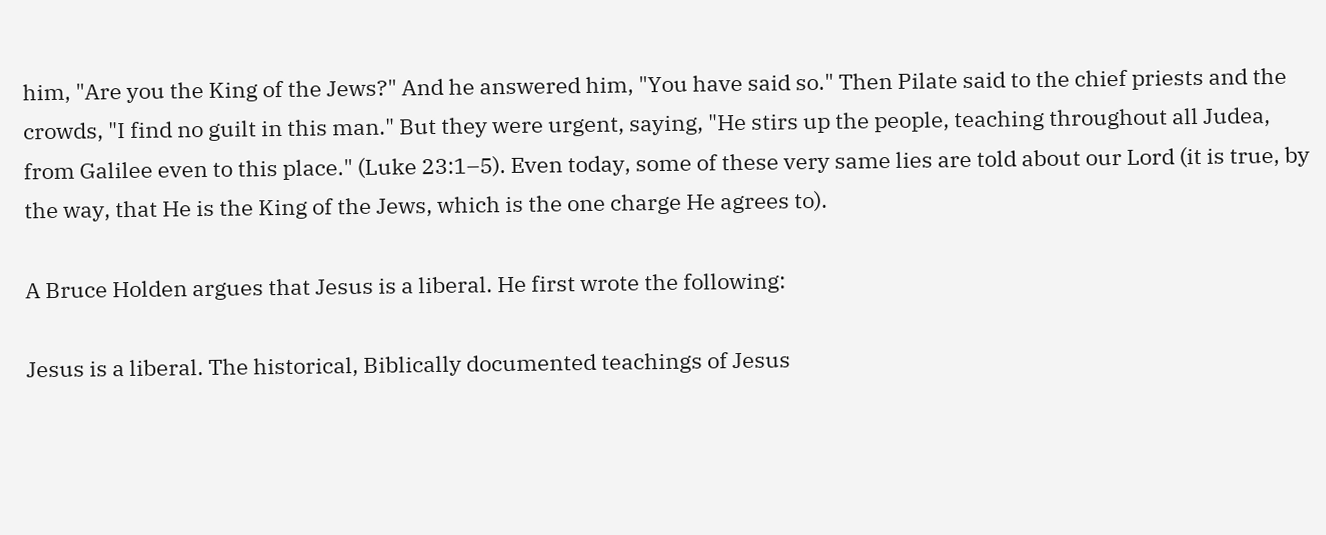him, "Are you the King of the Jews?" And he answered him, "You have said so." Then Pilate said to the chief priests and the crowds, "I find no guilt in this man." But they were urgent, saying, "He stirs up the people, teaching throughout all Judea, from Galilee even to this place." (Luke 23:1–5). Even today, some of these very same lies are told about our Lord (it is true, by the way, that He is the King of the Jews, which is the one charge He agrees to).

A Bruce Holden argues that Jesus is a liberal. He first wrote the following:

Jesus is a liberal. The historical, Biblically documented teachings of Jesus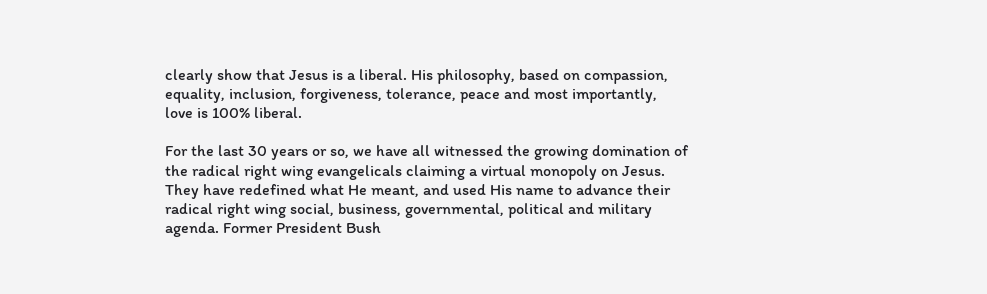clearly show that Jesus is a liberal. His philosophy, based on compassion, equality, inclusion, forgiveness, tolerance, peace and most importantly, love is 100% liberal.

For the last 30 years or so, we have all witnessed the growing domination of the radical right wing evangelicals claiming a virtual monopoly on Jesus. They have redefined what He meant, and used His name to advance their radical right wing social, business, governmental, political and military agenda. Former President Bush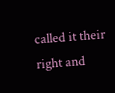called it their right and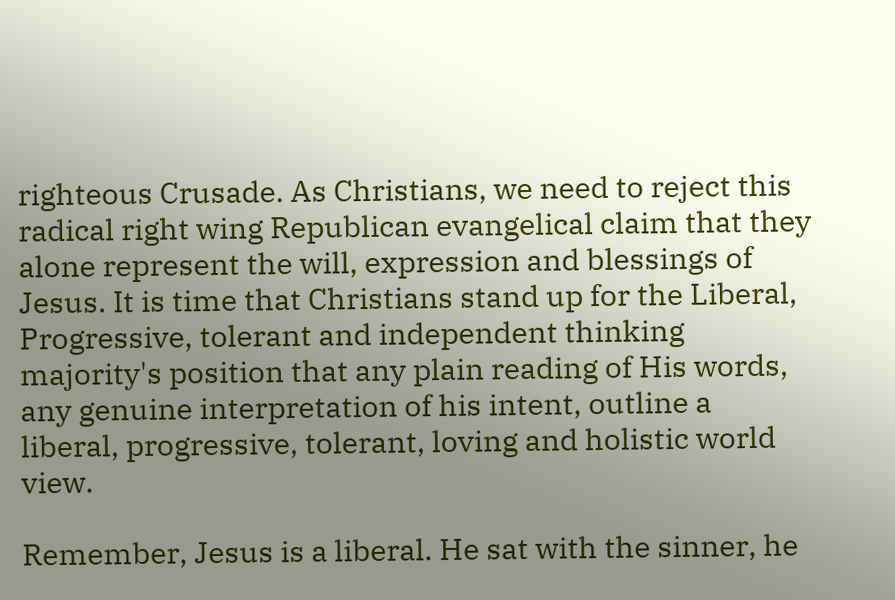righteous Crusade. As Christians, we need to reject this radical right wing Republican evangelical claim that they alone represent the will, expression and blessings of Jesus. It is time that Christians stand up for the Liberal, Progressive, tolerant and independent thinking majority's position that any plain reading of His words, any genuine interpretation of his intent, outline a liberal, progressive, tolerant, loving and holistic world view.

Remember, Jesus is a liberal. He sat with the sinner, he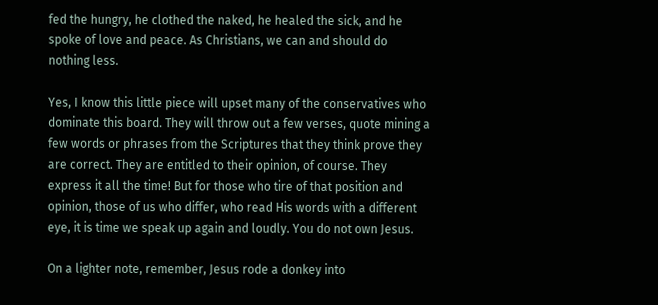fed the hungry, he clothed the naked, he healed the sick, and he spoke of love and peace. As Christians, we can and should do nothing less.

Yes, I know this little piece will upset many of the conservatives who dominate this board. They will throw out a few verses, quote mining a few words or phrases from the Scriptures that they think prove they are correct. They are entitled to their opinion, of course. They express it all the time! But for those who tire of that position and opinion, those of us who differ, who read His words with a different eye, it is time we speak up again and loudly. You do not own Jesus.

On a lighter note, remember, Jesus rode a donkey into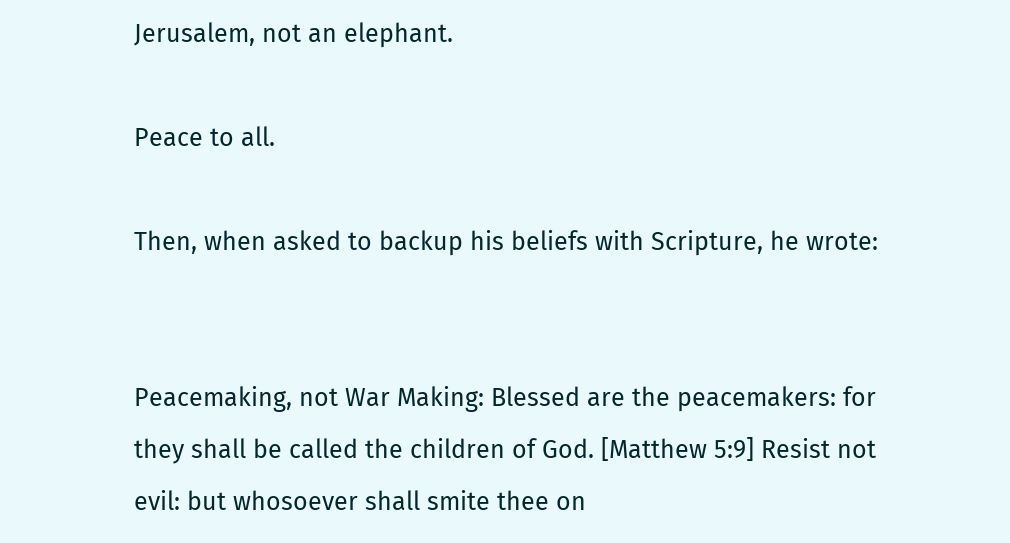Jerusalem, not an elephant.

Peace to all.

Then, when asked to backup his beliefs with Scripture, he wrote:


Peacemaking, not War Making: Blessed are the peacemakers: for they shall be called the children of God. [Matthew 5:9] Resist not evil: but whosoever shall smite thee on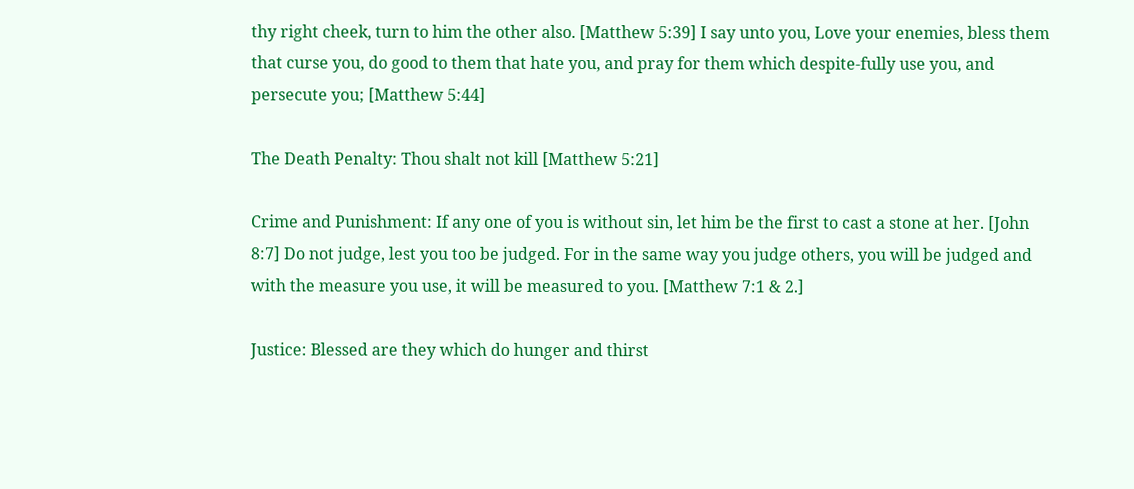thy right cheek, turn to him the other also. [Matthew 5:39] I say unto you, Love your enemies, bless them that curse you, do good to them that hate you, and pray for them which despite-fully use you, and persecute you; [Matthew 5:44]

The Death Penalty: Thou shalt not kill [Matthew 5:21]

Crime and Punishment: If any one of you is without sin, let him be the first to cast a stone at her. [John 8:7] Do not judge, lest you too be judged. For in the same way you judge others, you will be judged and with the measure you use, it will be measured to you. [Matthew 7:1 & 2.]

Justice: Blessed are they which do hunger and thirst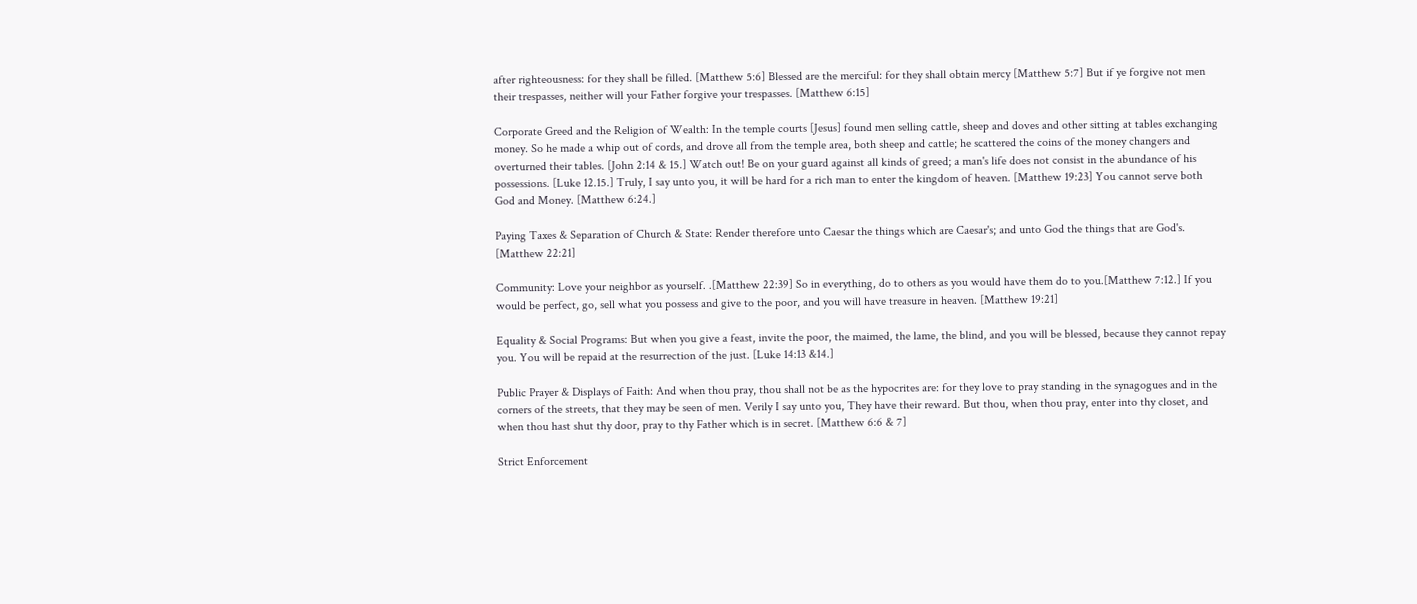after righteousness: for they shall be filled. [Matthew 5:6] Blessed are the merciful: for they shall obtain mercy [Matthew 5:7] But if ye forgive not men their trespasses, neither will your Father forgive your trespasses. [Matthew 6:15]

Corporate Greed and the Religion of Wealth: In the temple courts [Jesus] found men selling cattle, sheep and doves and other sitting at tables exchanging money. So he made a whip out of cords, and drove all from the temple area, both sheep and cattle; he scattered the coins of the money changers and overturned their tables. [John 2:14 & 15.] Watch out! Be on your guard against all kinds of greed; a man's life does not consist in the abundance of his possessions. [Luke 12.15.] Truly, I say unto you, it will be hard for a rich man to enter the kingdom of heaven. [Matthew 19:23] You cannot serve both God and Money. [Matthew 6:24.]

Paying Taxes & Separation of Church & State: Render therefore unto Caesar the things which are Caesar's; and unto God the things that are God's. [Matthew 22:21]

Community: Love your neighbor as yourself. .[Matthew 22:39] So in everything, do to others as you would have them do to you.[Matthew 7:12.] If you would be perfect, go, sell what you possess and give to the poor, and you will have treasure in heaven. [Matthew 19:21]

Equality & Social Programs: But when you give a feast, invite the poor, the maimed, the lame, the blind, and you will be blessed, because they cannot repay you. You will be repaid at the resurrection of the just. [Luke 14:13 &14.]

Public Prayer & Displays of Faith: And when thou pray, thou shall not be as the hypocrites are: for they love to pray standing in the synagogues and in the corners of the streets, that they may be seen of men. Verily I say unto you, They have their reward. But thou, when thou pray, enter into thy closet, and when thou hast shut thy door, pray to thy Father which is in secret. [Matthew 6:6 & 7]

Strict Enforcement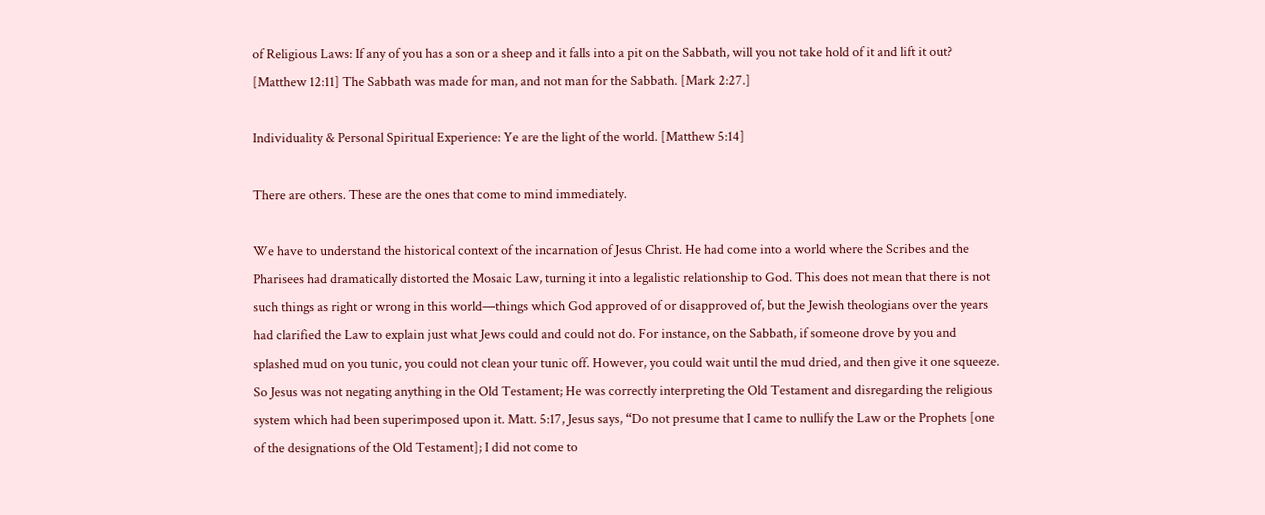of Religious Laws: If any of you has a son or a sheep and it falls into a pit on the Sabbath, will you not take hold of it and lift it out? [Matthew 12:11] The Sabbath was made for man, and not man for the Sabbath. [Mark 2:27.]

Individuality & Personal Spiritual Experience: Ye are the light of the world. [Matthew 5:14]

There are others. These are the ones that come to mind immediately.

We have to understand the historical context of the incarnation of Jesus Christ. He had come into a world where the Scribes and the Pharisees had dramatically distorted the Mosaic Law, turning it into a legalistic relationship to God. This does not mean that there is not such things as right or wrong in this world—things which God approved of or disapproved of, but the Jewish theologians over the years had clarified the Law to explain just what Jews could and could not do. For instance, on the Sabbath, if someone drove by you and splashed mud on you tunic, you could not clean your tunic off. However, you could wait until the mud dried, and then give it one squeeze. So Jesus was not negating anything in the Old Testament; He was correctly interpreting the Old Testament and disregarding the religious system which had been superimposed upon it. Matt. 5:17, Jesus says, “Do not presume that I came to nullify the Law or the Prophets [one of the designations of the Old Testament]; I did not come to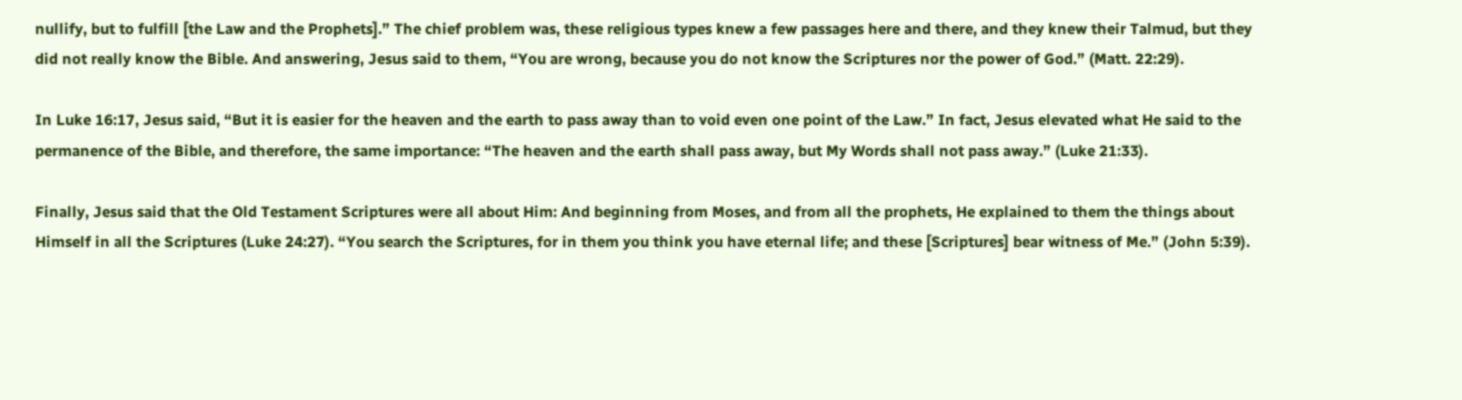nullify, but to fulfill [the Law and the Prophets].” The chief problem was, these religious types knew a few passages here and there, and they knew their Talmud, but they did not really know the Bible. And answering, Jesus said to them, “You are wrong, because you do not know the Scriptures nor the power of God.” (Matt. 22:29).

In Luke 16:17, Jesus said, “But it is easier for the heaven and the earth to pass away than to void even one point of the Law.” In fact, Jesus elevated what He said to the permanence of the Bible, and therefore, the same importance: “The heaven and the earth shall pass away, but My Words shall not pass away.” (Luke 21:33).

Finally, Jesus said that the Old Testament Scriptures were all about Him: And beginning from Moses, and from all the prophets, He explained to them the things about Himself in all the Scriptures (Luke 24:27). “You search the Scriptures, for in them you think you have eternal life; and these [Scriptures] bear witness of Me.” (John 5:39).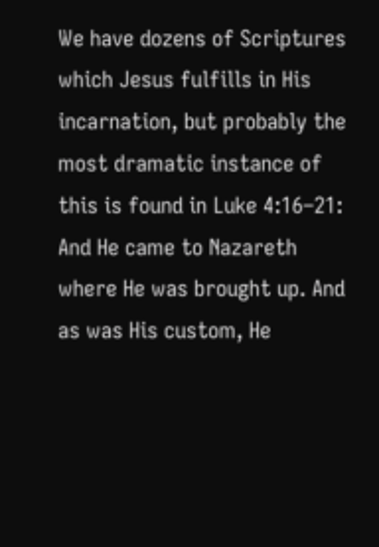We have dozens of Scriptures which Jesus fulfills in His incarnation, but probably the most dramatic instance of this is found in Luke 4:16–21: And He came to Nazareth where He was brought up. And as was His custom, He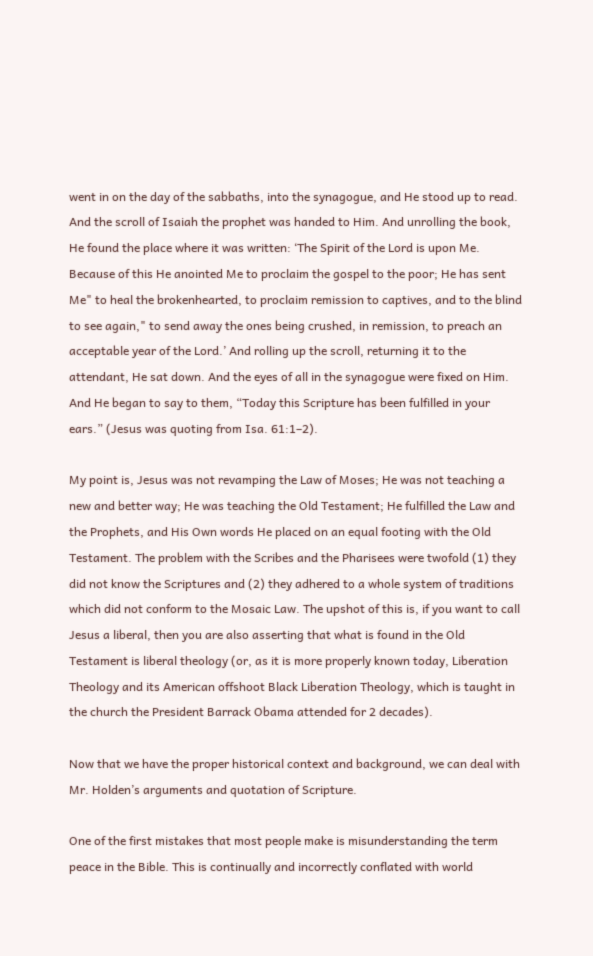went in on the day of the sabbaths, into the synagogue, and He stood up to read. And the scroll of Isaiah the prophet was handed to Him. And unrolling the book, He found the place where it was written: ‘The Spirit of the Lord is upon Me. Because of this He anointed Me to proclaim the gospel to the poor; He has sent Me" to heal the brokenhearted, to proclaim remission to captives, and to the blind to see again," to send away the ones being crushed, in remission, to preach an acceptable year of the Lord.’ And rolling up the scroll, returning it to the attendant, He sat down. And the eyes of all in the synagogue were fixed on Him. And He began to say to them, “Today this Scripture has been fulfilled in your ears.” (Jesus was quoting from Isa. 61:1–2).

My point is, Jesus was not revamping the Law of Moses; He was not teaching a new and better way; He was teaching the Old Testament; He fulfilled the Law and the Prophets, and His Own words He placed on an equal footing with the Old Testament. The problem with the Scribes and the Pharisees were twofold (1) they did not know the Scriptures and (2) they adhered to a whole system of traditions which did not conform to the Mosaic Law. The upshot of this is, if you want to call Jesus a liberal, then you are also asserting that what is found in the Old Testament is liberal theology (or, as it is more properly known today, Liberation Theology and its American offshoot Black Liberation Theology, which is taught in the church the President Barrack Obama attended for 2 decades).

Now that we have the proper historical context and background, we can deal with Mr. Holden’s arguments and quotation of Scripture.

One of the first mistakes that most people make is misunderstanding the term peace in the Bible. This is continually and incorrectly conflated with world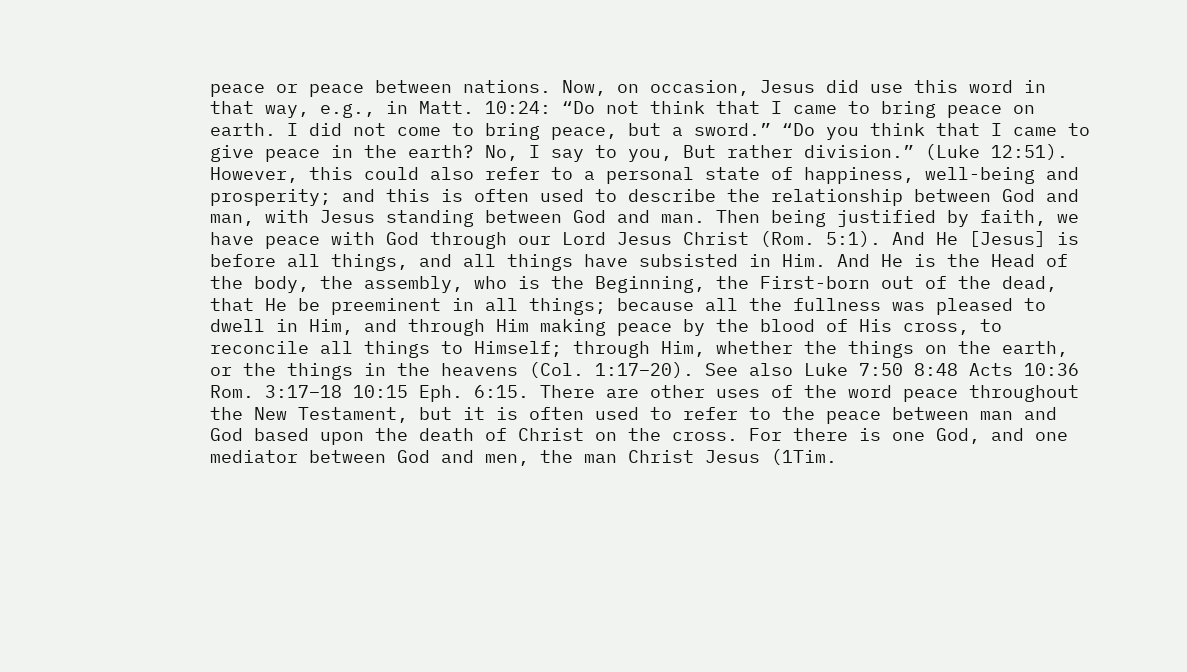peace or peace between nations. Now, on occasion, Jesus did use this word in that way, e.g., in Matt. 10:24: “Do not think that I came to bring peace on earth. I did not come to bring peace, but a sword.” “Do you think that I came to give peace in the earth? No, I say to you, But rather division.” (Luke 12:51). However, this could also refer to a personal state of happiness, well-being and prosperity; and this is often used to describe the relationship between God and man, with Jesus standing between God and man. Then being justified by faith, we have peace with God through our Lord Jesus Christ (Rom. 5:1). And He [Jesus] is before all things, and all things have subsisted in Him. And He is the Head of the body, the assembly, who is the Beginning, the First-born out of the dead, that He be preeminent in all things; because all the fullness was pleased to dwell in Him, and through Him making peace by the blood of His cross, to reconcile all things to Himself; through Him, whether the things on the earth, or the things in the heavens (Col. 1:17–20). See also Luke 7:50 8:48 Acts 10:36 Rom. 3:17–18 10:15 Eph. 6:15. There are other uses of the word peace throughout the New Testament, but it is often used to refer to the peace between man and God based upon the death of Christ on the cross. For there is one God, and one mediator between God and men, the man Christ Jesus (1Tim.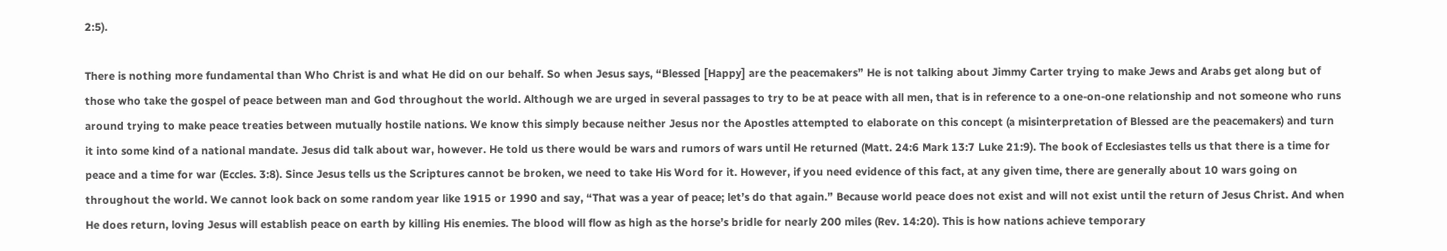2:5).

There is nothing more fundamental than Who Christ is and what He did on our behalf. So when Jesus says, “Blessed [Happy] are the peacemakers” He is not talking about Jimmy Carter trying to make Jews and Arabs get along but of those who take the gospel of peace between man and God throughout the world. Although we are urged in several passages to try to be at peace with all men, that is in reference to a one-on-one relationship and not someone who runs around trying to make peace treaties between mutually hostile nations. We know this simply because neither Jesus nor the Apostles attempted to elaborate on this concept (a misinterpretation of Blessed are the peacemakers) and turn it into some kind of a national mandate. Jesus did talk about war, however. He told us there would be wars and rumors of wars until He returned (Matt. 24:6 Mark 13:7 Luke 21:9). The book of Ecclesiastes tells us that there is a time for peace and a time for war (Eccles. 3:8). Since Jesus tells us the Scriptures cannot be broken, we need to take His Word for it. However, if you need evidence of this fact, at any given time, there are generally about 10 wars going on throughout the world. We cannot look back on some random year like 1915 or 1990 and say, “That was a year of peace; let’s do that again.” Because world peace does not exist and will not exist until the return of Jesus Christ. And when He does return, loving Jesus will establish peace on earth by killing His enemies. The blood will flow as high as the horse’s bridle for nearly 200 miles (Rev. 14:20). This is how nations achieve temporary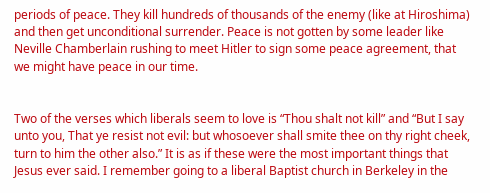periods of peace. They kill hundreds of thousands of the enemy (like at Hiroshima) and then get unconditional surrender. Peace is not gotten by some leader like Neville Chamberlain rushing to meet Hitler to sign some peace agreement, that we might have peace in our time.


Two of the verses which liberals seem to love is “Thou shalt not kill” and “But I say unto you, That ye resist not evil: but whosoever shall smite thee on thy right cheek, turn to him the other also.” It is as if these were the most important things that Jesus ever said. I remember going to a liberal Baptist church in Berkeley in the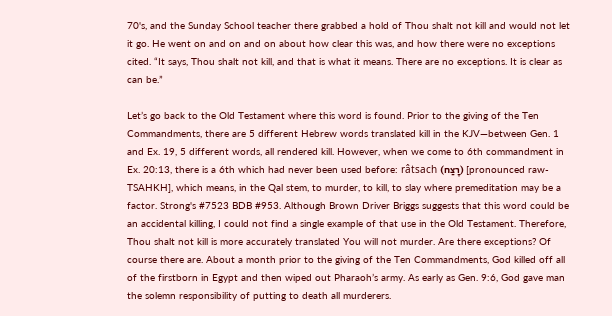70's, and the Sunday School teacher there grabbed a hold of Thou shalt not kill and would not let it go. He went on and on and on about how clear this was, and how there were no exceptions cited. “It says, Thou shalt not kill, and that is what it means. There are no exceptions. It is clear as can be.”

Let’s go back to the Old Testament where this word is found. Prior to the giving of the Ten Commandments, there are 5 different Hebrew words translated kill in the KJV—between Gen. 1 and Ex. 19, 5 different words, all rendered kill. However, when we come to 6th commandment in Ex. 20:13, there is a 6th which had never been used before: râtsach (רָצַח) [pronounced raw-TSAHKH], which means, in the Qal stem, to murder, to kill, to slay where premeditation may be a factor. Strong's #7523 BDB #953. Although Brown Driver Briggs suggests that this word could be an accidental killing, I could not find a single example of that use in the Old Testament. Therefore, Thou shalt not kill is more accurately translated You will not murder. Are there exceptions? Of course there are. About a month prior to the giving of the Ten Commandments, God killed off all of the firstborn in Egypt and then wiped out Pharaoh’s army. As early as Gen. 9:6, God gave man the solemn responsibility of putting to death all murderers.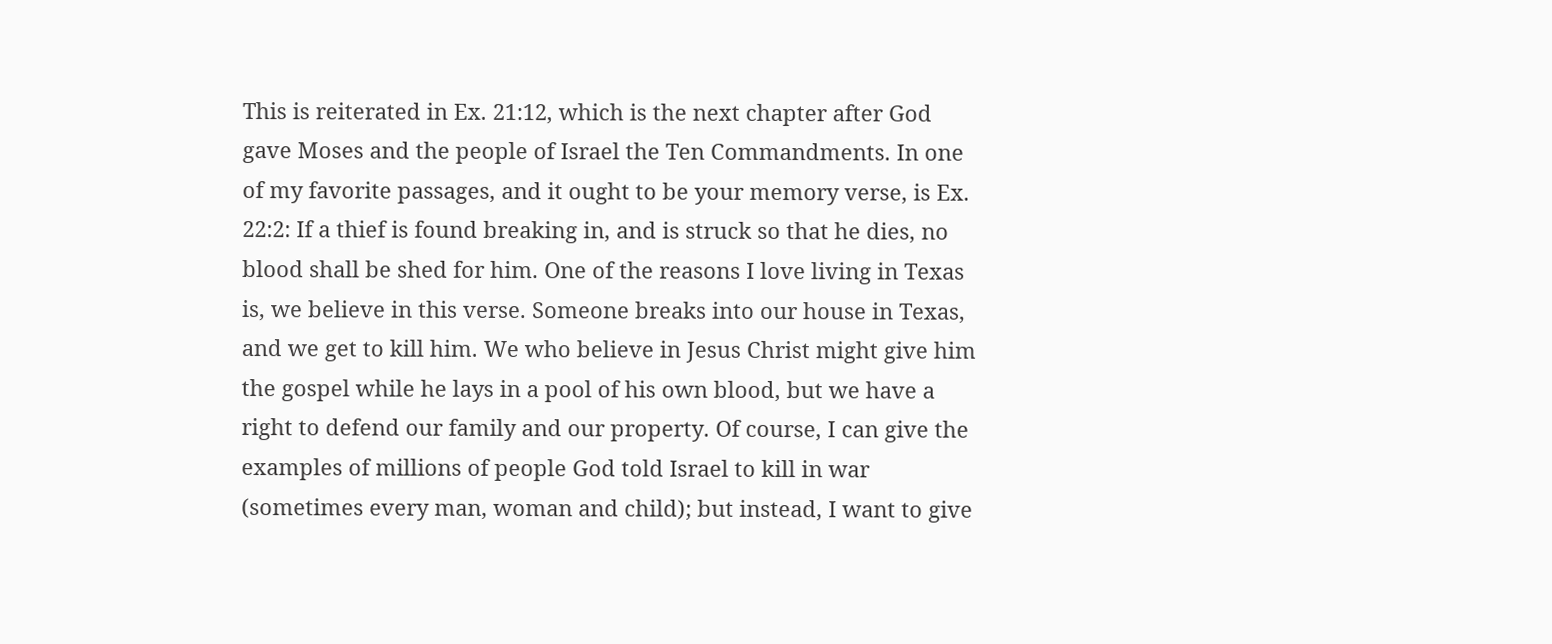This is reiterated in Ex. 21:12, which is the next chapter after God gave Moses and the people of Israel the Ten Commandments. In one of my favorite passages, and it ought to be your memory verse, is Ex. 22:2: If a thief is found breaking in, and is struck so that he dies, no blood shall be shed for him. One of the reasons I love living in Texas is, we believe in this verse. Someone breaks into our house in Texas, and we get to kill him. We who believe in Jesus Christ might give him the gospel while he lays in a pool of his own blood, but we have a right to defend our family and our property. Of course, I can give the examples of millions of people God told Israel to kill in war (sometimes every man, woman and child); but instead, I want to give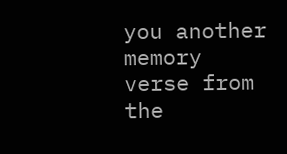you another memory verse from the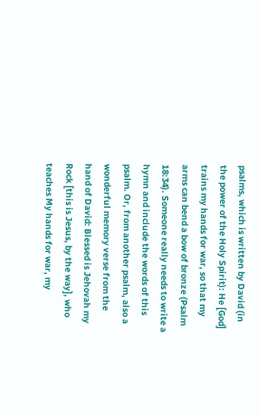psalms, which is written by David (in the power of the Holy Spirit): He [God] trains my hands for war, so that my arms can bend a bow of bronze (Psalm 18:34). Someone really needs to write a hymn and include the words of this psalm. Or, from another psalm, also a wonderful memory verse from the hand of David: Blessed is Jehovah my Rock [this is Jesus, by the way], who teaches My hands for war, my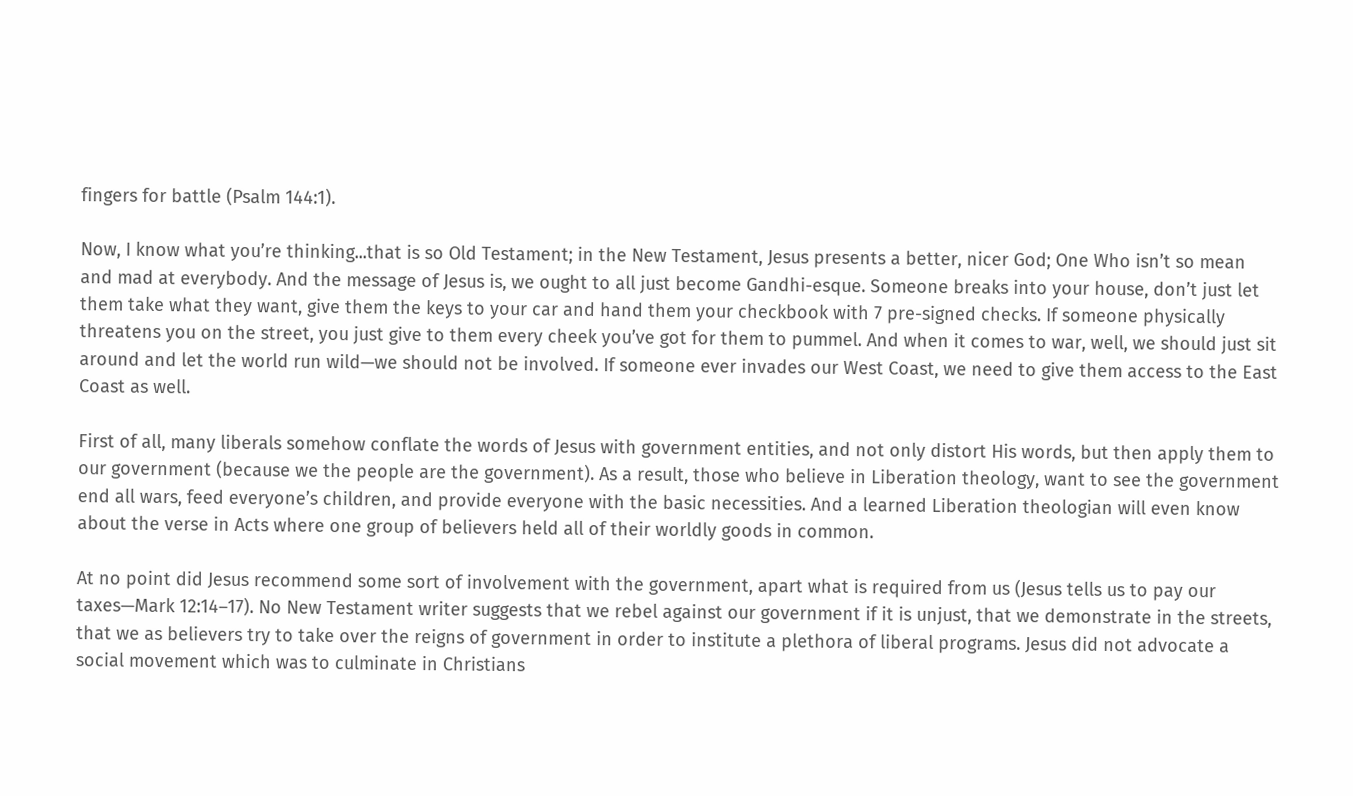fingers for battle (Psalm 144:1).

Now, I know what you’re thinking...that is so Old Testament; in the New Testament, Jesus presents a better, nicer God; One Who isn’t so mean and mad at everybody. And the message of Jesus is, we ought to all just become Gandhi-esque. Someone breaks into your house, don’t just let them take what they want, give them the keys to your car and hand them your checkbook with 7 pre-signed checks. If someone physically threatens you on the street, you just give to them every cheek you’ve got for them to pummel. And when it comes to war, well, we should just sit around and let the world run wild—we should not be involved. If someone ever invades our West Coast, we need to give them access to the East Coast as well.

First of all, many liberals somehow conflate the words of Jesus with government entities, and not only distort His words, but then apply them to our government (because we the people are the government). As a result, those who believe in Liberation theology, want to see the government end all wars, feed everyone’s children, and provide everyone with the basic necessities. And a learned Liberation theologian will even know about the verse in Acts where one group of believers held all of their worldly goods in common.

At no point did Jesus recommend some sort of involvement with the government, apart what is required from us (Jesus tells us to pay our taxes—Mark 12:14–17). No New Testament writer suggests that we rebel against our government if it is unjust, that we demonstrate in the streets, that we as believers try to take over the reigns of government in order to institute a plethora of liberal programs. Jesus did not advocate a social movement which was to culminate in Christians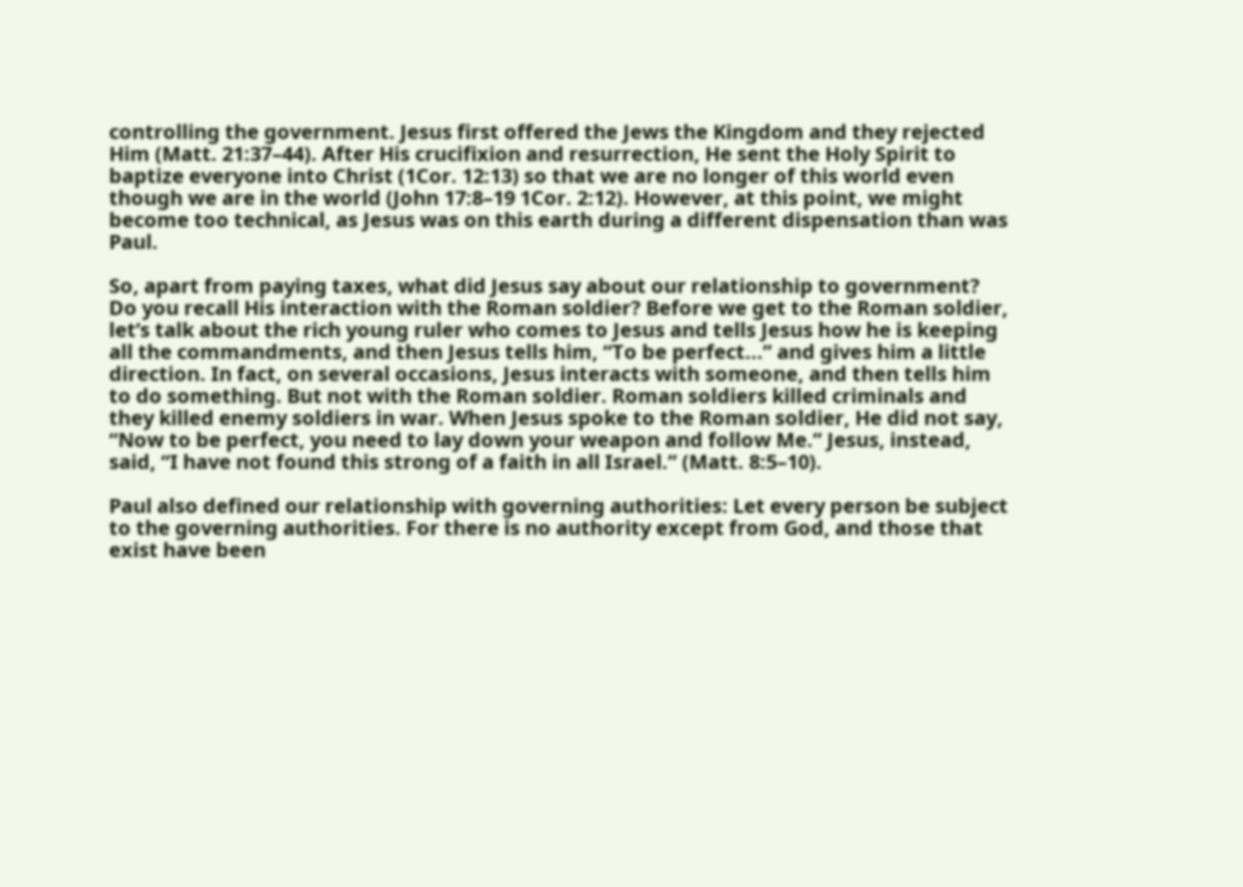controlling the government. Jesus first offered the Jews the Kingdom and they rejected Him (Matt. 21:37–44). After His crucifixion and resurrection, He sent the Holy Spirit to baptize everyone into Christ (1Cor. 12:13) so that we are no longer of this world even though we are in the world (John 17:8–19 1Cor. 2:12). However, at this point, we might become too technical, as Jesus was on this earth during a different dispensation than was Paul.

So, apart from paying taxes, what did Jesus say about our relationship to government? Do you recall His interaction with the Roman soldier? Before we get to the Roman soldier, let’s talk about the rich young ruler who comes to Jesus and tells Jesus how he is keeping all the commandments, and then Jesus tells him, “To be perfect...” and gives him a little direction. In fact, on several occasions, Jesus interacts with someone, and then tells him to do something. But not with the Roman soldier. Roman soldiers killed criminals and they killed enemy soldiers in war. When Jesus spoke to the Roman soldier, He did not say, “Now to be perfect, you need to lay down your weapon and follow Me.” Jesus, instead, said, “I have not found this strong of a faith in all Israel.” (Matt. 8:5–10).

Paul also defined our relationship with governing authorities: Let every person be subject to the governing authorities. For there is no authority except from God, and those that exist have been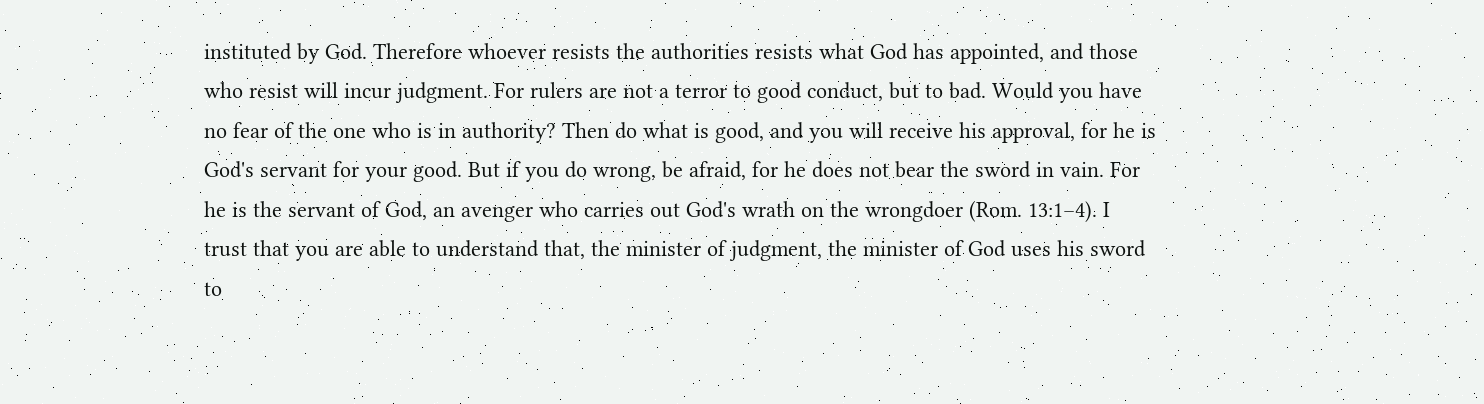instituted by God. Therefore whoever resists the authorities resists what God has appointed, and those who resist will incur judgment. For rulers are not a terror to good conduct, but to bad. Would you have no fear of the one who is in authority? Then do what is good, and you will receive his approval, for he is God's servant for your good. But if you do wrong, be afraid, for he does not bear the sword in vain. For he is the servant of God, an avenger who carries out God's wrath on the wrongdoer (Rom. 13:1–4). I trust that you are able to understand that, the minister of judgment, the minister of God uses his sword to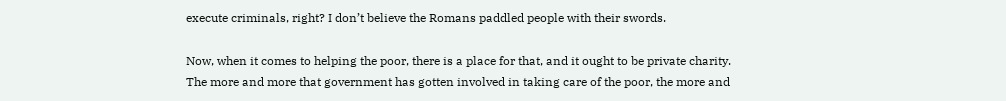execute criminals, right? I don’t believe the Romans paddled people with their swords.

Now, when it comes to helping the poor, there is a place for that, and it ought to be private charity. The more and more that government has gotten involved in taking care of the poor, the more and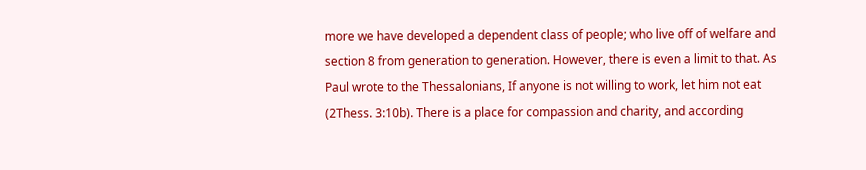more we have developed a dependent class of people; who live off of welfare and section 8 from generation to generation. However, there is even a limit to that. As Paul wrote to the Thessalonians, If anyone is not willing to work, let him not eat (2Thess. 3:10b). There is a place for compassion and charity, and according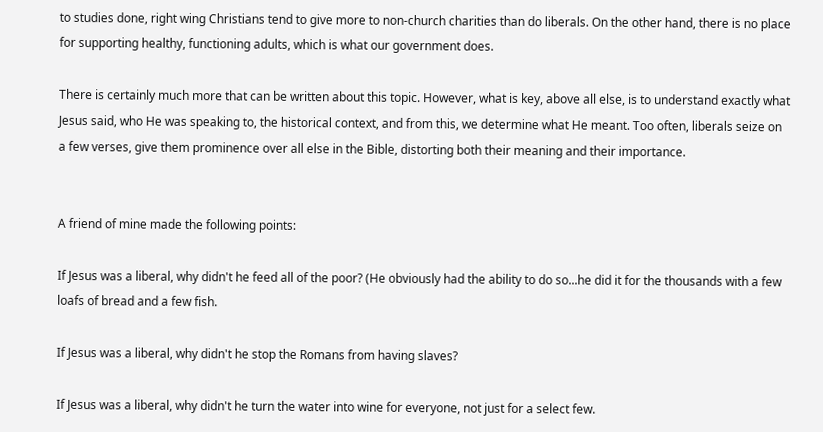to studies done, right wing Christians tend to give more to non-church charities than do liberals. On the other hand, there is no place for supporting healthy, functioning adults, which is what our government does.

There is certainly much more that can be written about this topic. However, what is key, above all else, is to understand exactly what Jesus said, who He was speaking to, the historical context, and from this, we determine what He meant. Too often, liberals seize on a few verses, give them prominence over all else in the Bible, distorting both their meaning and their importance.


A friend of mine made the following points:

If Jesus was a liberal, why didn't he feed all of the poor? (He obviously had the ability to do so...he did it for the thousands with a few loafs of bread and a few fish.

If Jesus was a liberal, why didn't he stop the Romans from having slaves?

If Jesus was a liberal, why didn't he turn the water into wine for everyone, not just for a select few.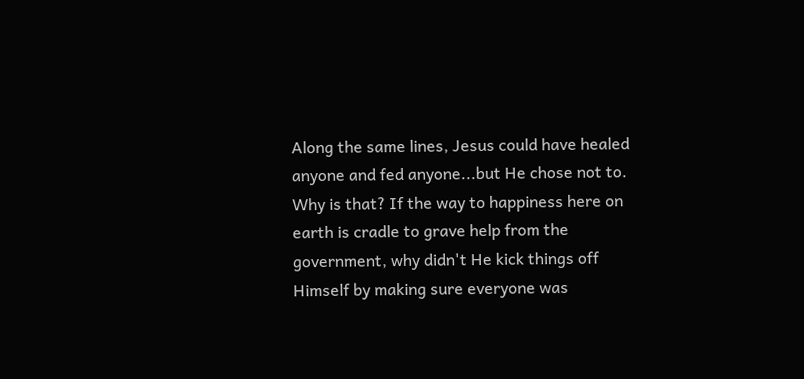Along the same lines, Jesus could have healed anyone and fed anyone...but He chose not to. Why is that? If the way to happiness here on earth is cradle to grave help from the government, why didn't He kick things off Himself by making sure everyone was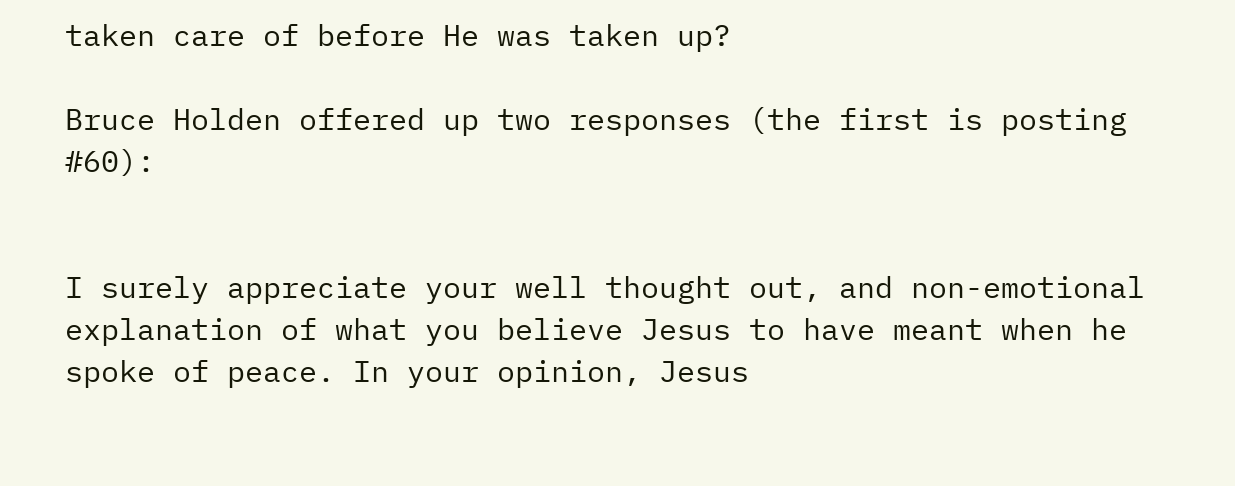taken care of before He was taken up?

Bruce Holden offered up two responses (the first is posting #60):


I surely appreciate your well thought out, and non-emotional explanation of what you believe Jesus to have meant when he spoke of peace. In your opinion, Jesus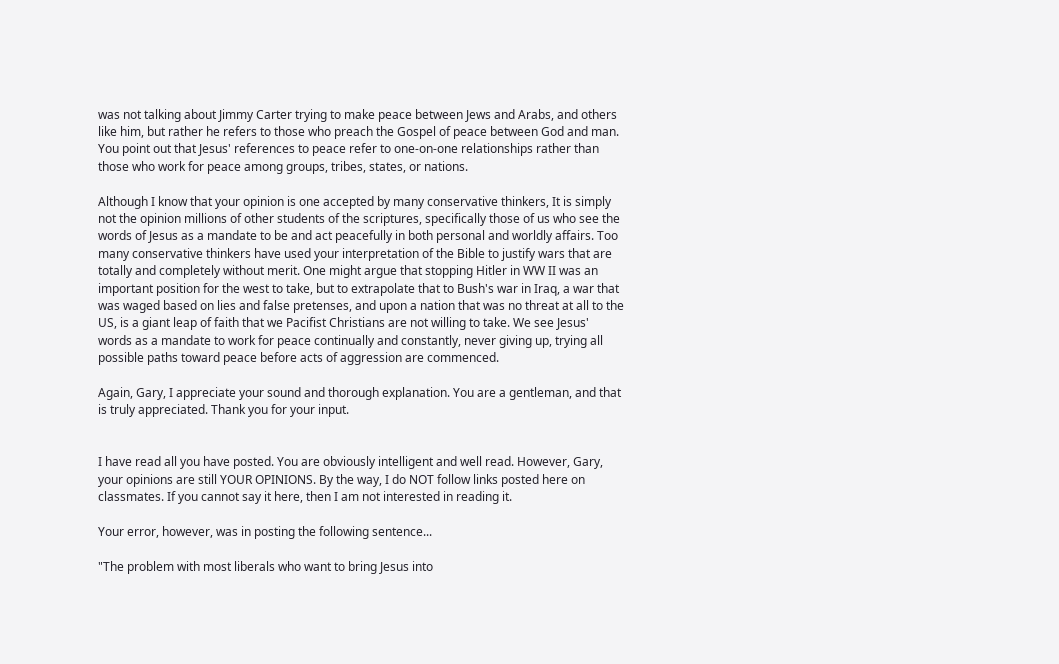was not talking about Jimmy Carter trying to make peace between Jews and Arabs, and others like him, but rather he refers to those who preach the Gospel of peace between God and man. You point out that Jesus' references to peace refer to one-on-one relationships rather than those who work for peace among groups, tribes, states, or nations.

Although I know that your opinion is one accepted by many conservative thinkers, It is simply not the opinion millions of other students of the scriptures, specifically those of us who see the words of Jesus as a mandate to be and act peacefully in both personal and worldly affairs. Too many conservative thinkers have used your interpretation of the Bible to justify wars that are totally and completely without merit. One might argue that stopping Hitler in WW II was an important position for the west to take, but to extrapolate that to Bush's war in Iraq, a war that was waged based on lies and false pretenses, and upon a nation that was no threat at all to the US, is a giant leap of faith that we Pacifist Christians are not willing to take. We see Jesus' words as a mandate to work for peace continually and constantly, never giving up, trying all possible paths toward peace before acts of aggression are commenced.

Again, Gary, I appreciate your sound and thorough explanation. You are a gentleman, and that is truly appreciated. Thank you for your input.


I have read all you have posted. You are obviously intelligent and well read. However, Gary, your opinions are still YOUR OPINIONS. By the way, I do NOT follow links posted here on classmates. If you cannot say it here, then I am not interested in reading it.

Your error, however, was in posting the following sentence...

"The problem with most liberals who want to bring Jesus into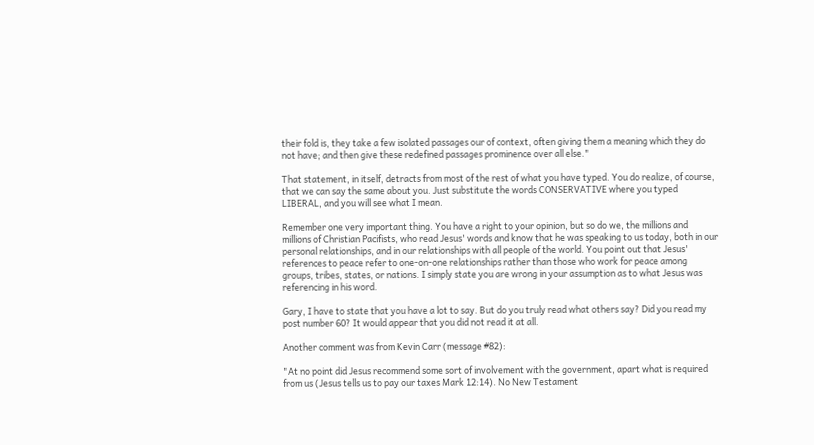their fold is, they take a few isolated passages our of context, often giving them a meaning which they do not have; and then give these redefined passages prominence over all else."

That statement, in itself, detracts from most of the rest of what you have typed. You do realize, of course, that we can say the same about you. Just substitute the words CONSERVATIVE where you typed LIBERAL, and you will see what I mean.

Remember one very important thing. You have a right to your opinion, but so do we, the millions and millions of Christian Pacifists, who read Jesus' words and know that he was speaking to us today, both in our personal relationships, and in our relationships with all people of the world. You point out that Jesus' references to peace refer to one-on-one relationships rather than those who work for peace among groups, tribes, states, or nations. I simply state you are wrong in your assumption as to what Jesus was referencing in his word.

Gary, I have to state that you have a lot to say. But do you truly read what others say? Did you read my post number 60? It would appear that you did not read it at all.

Another comment was from Kevin Carr (message #82):

"At no point did Jesus recommend some sort of involvement with the government, apart what is required from us (Jesus tells us to pay our taxes Mark 12:14). No New Testament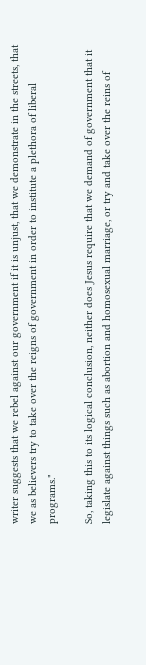writer suggests that we rebel against our government if it is unjust, that we demonstrate in the streets, that we as believers try to take over the reigns of government in order to institute a plethora of liberal programs."

So, taking this to its logical conclusion, neither does Jesus require that we demand of government that it legislate against things such as abortion and homosexual marriage, or try and take over the reins of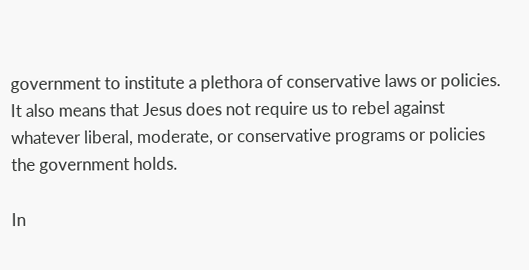government to institute a plethora of conservative laws or policies. It also means that Jesus does not require us to rebel against whatever liberal, moderate, or conservative programs or policies the government holds.

In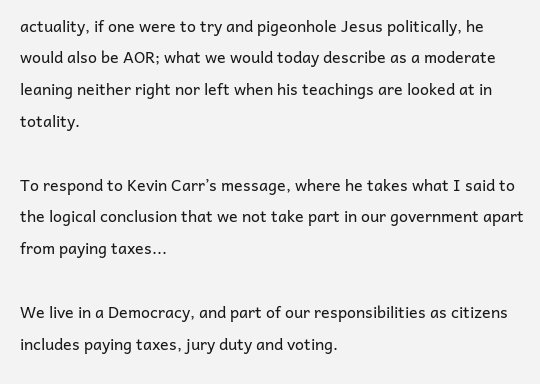actuality, if one were to try and pigeonhole Jesus politically, he would also be AOR; what we would today describe as a moderate leaning neither right nor left when his teachings are looked at in totality.

To respond to Kevin Carr’s message, where he takes what I said to the logical conclusion that we not take part in our government apart from paying taxes...

We live in a Democracy, and part of our responsibilities as citizens includes paying taxes, jury duty and voting.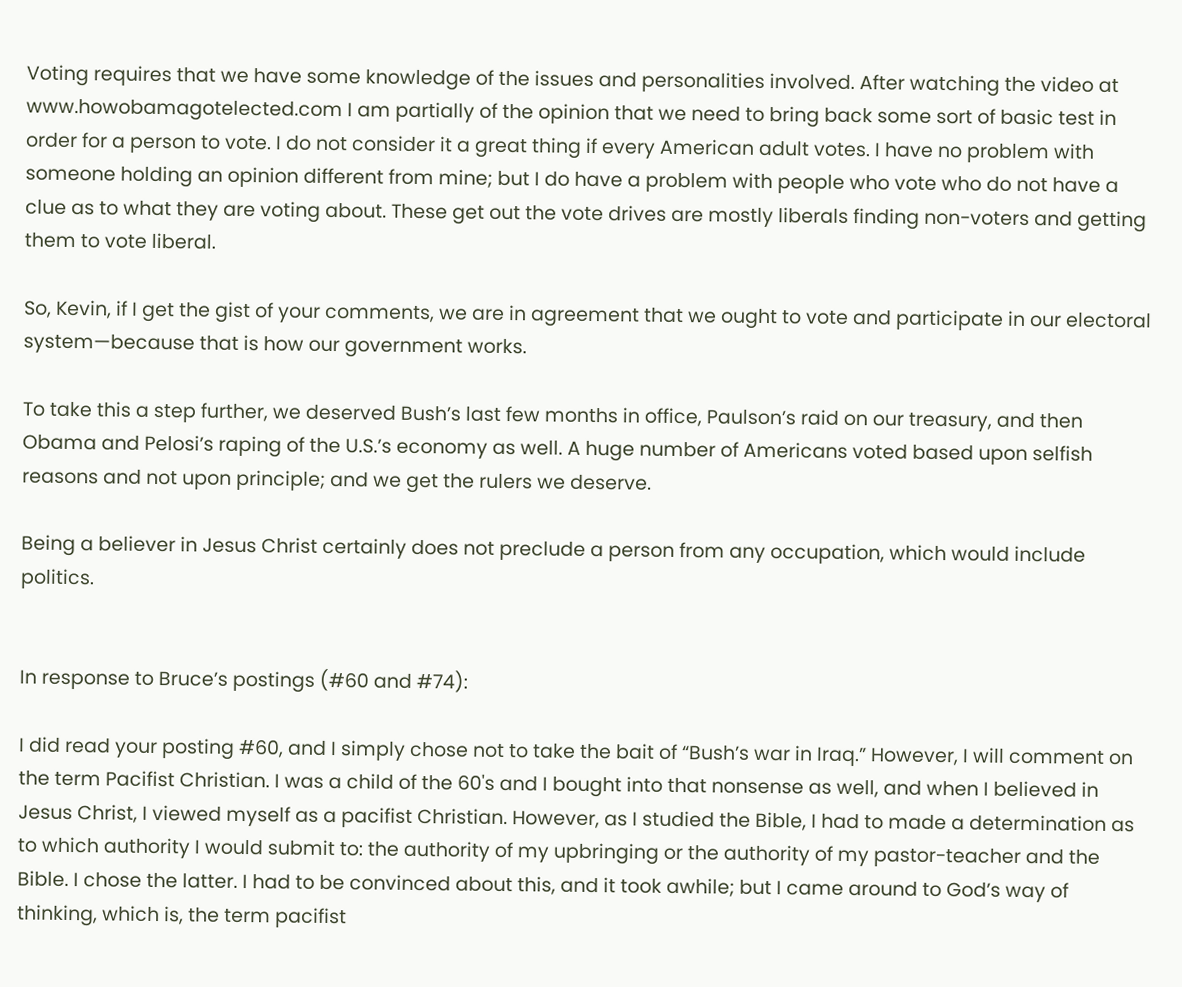Voting requires that we have some knowledge of the issues and personalities involved. After watching the video at www.howobamagotelected.com I am partially of the opinion that we need to bring back some sort of basic test in order for a person to vote. I do not consider it a great thing if every American adult votes. I have no problem with someone holding an opinion different from mine; but I do have a problem with people who vote who do not have a clue as to what they are voting about. These get out the vote drives are mostly liberals finding non-voters and getting them to vote liberal.

So, Kevin, if I get the gist of your comments, we are in agreement that we ought to vote and participate in our electoral system—because that is how our government works.

To take this a step further, we deserved Bush’s last few months in office, Paulson’s raid on our treasury, and then Obama and Pelosi’s raping of the U.S.’s economy as well. A huge number of Americans voted based upon selfish reasons and not upon principle; and we get the rulers we deserve.

Being a believer in Jesus Christ certainly does not preclude a person from any occupation, which would include politics.


In response to Bruce’s postings (#60 and #74):

I did read your posting #60, and I simply chose not to take the bait of “Bush’s war in Iraq.” However, I will comment on the term Pacifist Christian. I was a child of the 60's and I bought into that nonsense as well, and when I believed in Jesus Christ, I viewed myself as a pacifist Christian. However, as I studied the Bible, I had to made a determination as to which authority I would submit to: the authority of my upbringing or the authority of my pastor-teacher and the Bible. I chose the latter. I had to be convinced about this, and it took awhile; but I came around to God’s way of thinking, which is, the term pacifist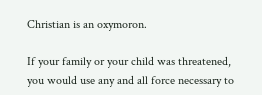Christian is an oxymoron.

If your family or your child was threatened, you would use any and all force necessary to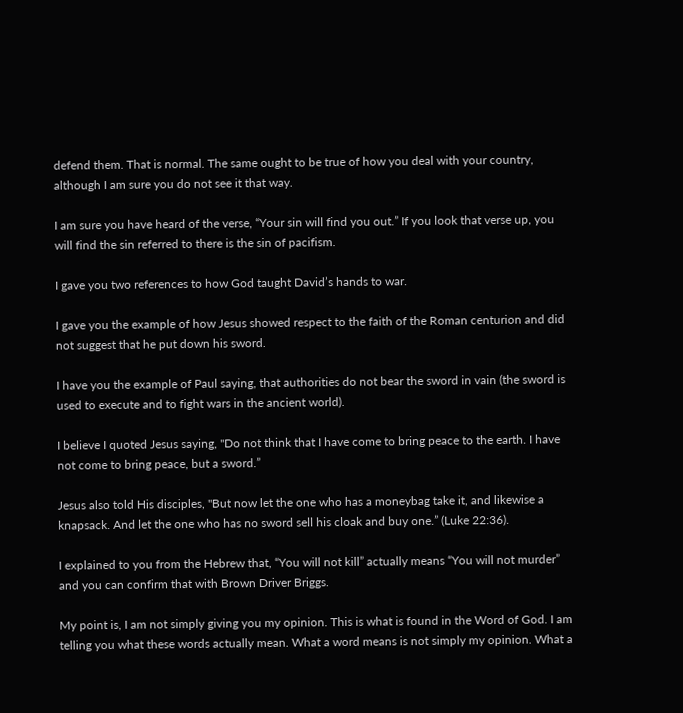defend them. That is normal. The same ought to be true of how you deal with your country, although I am sure you do not see it that way.

I am sure you have heard of the verse, “Your sin will find you out.” If you look that verse up, you will find the sin referred to there is the sin of pacifism.

I gave you two references to how God taught David’s hands to war.

I gave you the example of how Jesus showed respect to the faith of the Roman centurion and did not suggest that he put down his sword.

I have you the example of Paul saying, that authorities do not bear the sword in vain (the sword is used to execute and to fight wars in the ancient world).

I believe I quoted Jesus saying, "Do not think that I have come to bring peace to the earth. I have not come to bring peace, but a sword.”

Jesus also told His disciples, "But now let the one who has a moneybag take it, and likewise a knapsack. And let the one who has no sword sell his cloak and buy one.” (Luke 22:36).

I explained to you from the Hebrew that, “You will not kill” actually means “You will not murder” and you can confirm that with Brown Driver Briggs.

My point is, I am not simply giving you my opinion. This is what is found in the Word of God. I am telling you what these words actually mean. What a word means is not simply my opinion. What a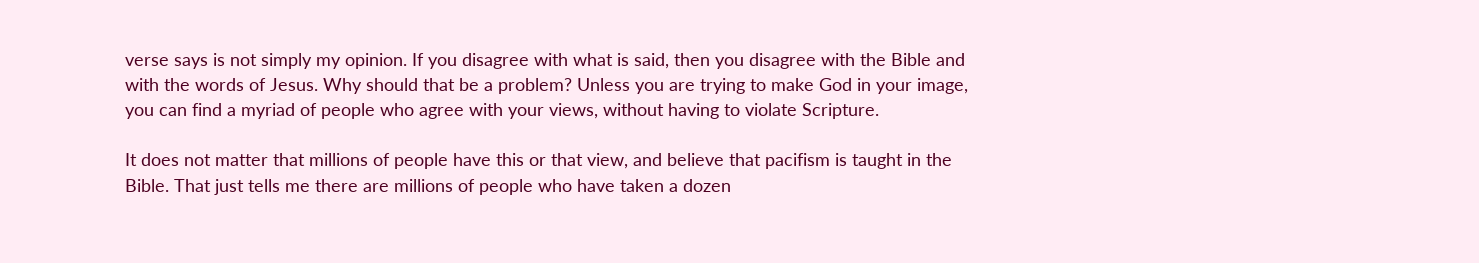verse says is not simply my opinion. If you disagree with what is said, then you disagree with the Bible and with the words of Jesus. Why should that be a problem? Unless you are trying to make God in your image, you can find a myriad of people who agree with your views, without having to violate Scripture.

It does not matter that millions of people have this or that view, and believe that pacifism is taught in the Bible. That just tells me there are millions of people who have taken a dozen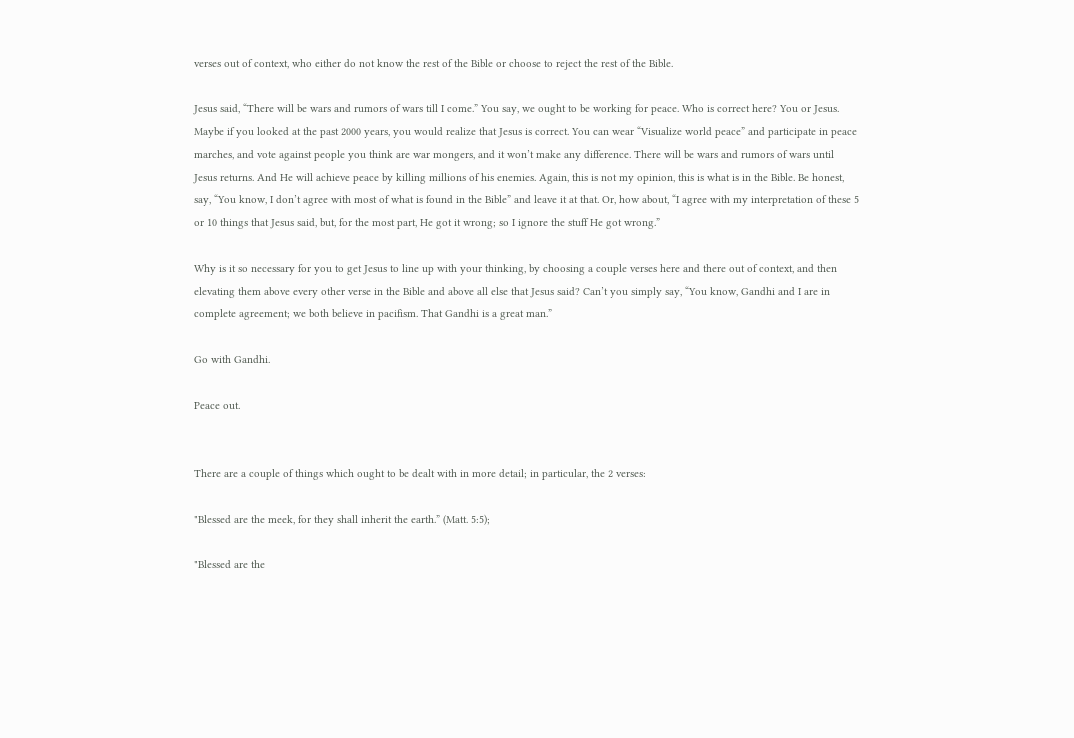verses out of context, who either do not know the rest of the Bible or choose to reject the rest of the Bible.

Jesus said, “There will be wars and rumors of wars till I come.” You say, we ought to be working for peace. Who is correct here? You or Jesus. Maybe if you looked at the past 2000 years, you would realize that Jesus is correct. You can wear “Visualize world peace” and participate in peace marches, and vote against people you think are war mongers, and it won’t make any difference. There will be wars and rumors of wars until Jesus returns. And He will achieve peace by killing millions of his enemies. Again, this is not my opinion, this is what is in the Bible. Be honest, say, “You know, I don’t agree with most of what is found in the Bible” and leave it at that. Or, how about, “I agree with my interpretation of these 5 or 10 things that Jesus said, but, for the most part, He got it wrong; so I ignore the stuff He got wrong.”

Why is it so necessary for you to get Jesus to line up with your thinking, by choosing a couple verses here and there out of context, and then elevating them above every other verse in the Bible and above all else that Jesus said? Can’t you simply say, “You know, Gandhi and I are in complete agreement; we both believe in pacifism. That Gandhi is a great man.”

Go with Gandhi.

Peace out.


There are a couple of things which ought to be dealt with in more detail; in particular, the 2 verses:

"Blessed are the meek, for they shall inherit the earth.” (Matt. 5:5);

"Blessed are the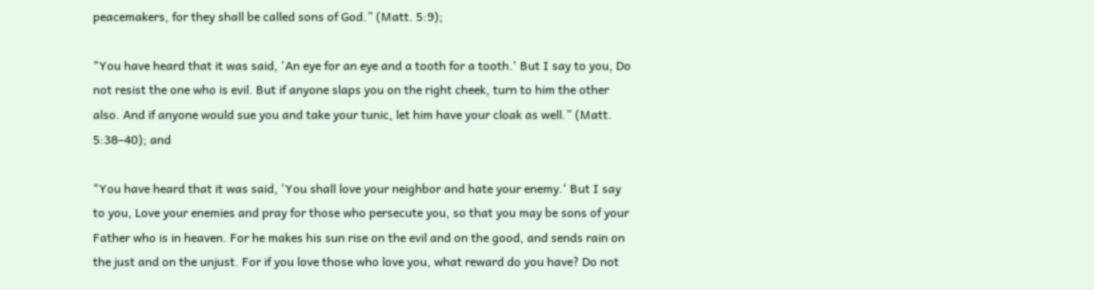peacemakers, for they shall be called sons of God.” (Matt. 5:9);

"You have heard that it was said, 'An eye for an eye and a tooth for a tooth.' But I say to you, Do not resist the one who is evil. But if anyone slaps you on the right cheek, turn to him the other also. And if anyone would sue you and take your tunic, let him have your cloak as well.” (Matt. 5:38–40); and

"You have heard that it was said, 'You shall love your neighbor and hate your enemy.' But I say to you, Love your enemies and pray for those who persecute you, so that you may be sons of your Father who is in heaven. For he makes his sun rise on the evil and on the good, and sends rain on the just and on the unjust. For if you love those who love you, what reward do you have? Do not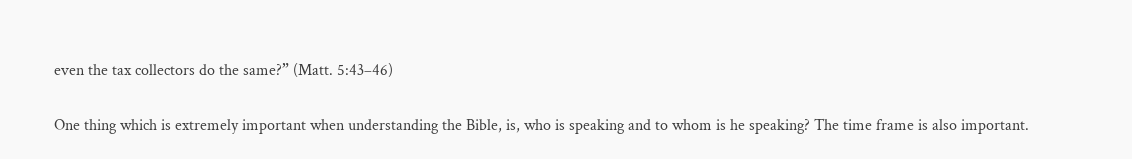even the tax collectors do the same?” (Matt. 5:43–46)

One thing which is extremely important when understanding the Bible, is, who is speaking and to whom is he speaking? The time frame is also important.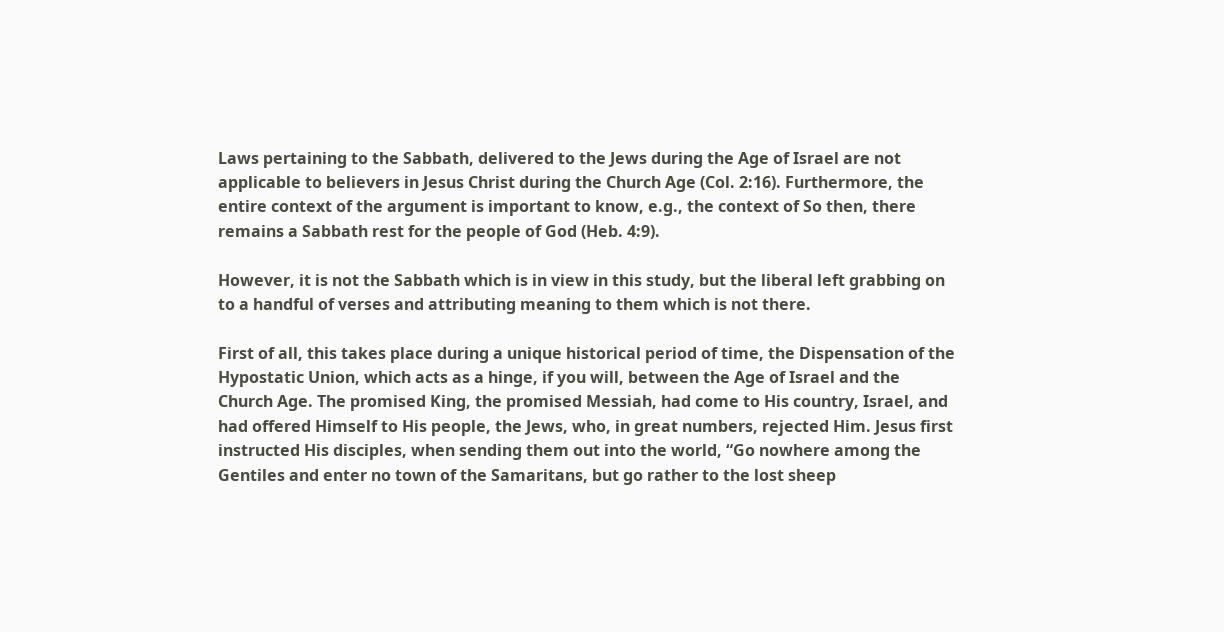Laws pertaining to the Sabbath, delivered to the Jews during the Age of Israel are not applicable to believers in Jesus Christ during the Church Age (Col. 2:16). Furthermore, the entire context of the argument is important to know, e.g., the context of So then, there remains a Sabbath rest for the people of God (Heb. 4:9).

However, it is not the Sabbath which is in view in this study, but the liberal left grabbing on to a handful of verses and attributing meaning to them which is not there.

First of all, this takes place during a unique historical period of time, the Dispensation of the Hypostatic Union, which acts as a hinge, if you will, between the Age of Israel and the Church Age. The promised King, the promised Messiah, had come to His country, Israel, and had offered Himself to His people, the Jews, who, in great numbers, rejected Him. Jesus first instructed His disciples, when sending them out into the world, “Go nowhere among the Gentiles and enter no town of the Samaritans, but go rather to the lost sheep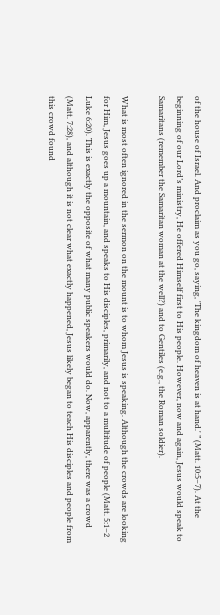of the house of Israel. And proclaim as you go, saying, 'The kingdom of heaven is at hand.' ” (Matt. 10:5–7). At the beginning of our Lord’s ministry, He offered Himself first to His people. However, now and again, Jesus would speak to Samaritans (remember the Samaritan woman at the well?) and to Gentiles (e.g., the Roman soldier).

What is most often ignored in the sermon on the mount is to whom Jesus is speaking. Although the crowds are looking for Him, Jesus goes up a mountain, and speaks to His disciples, primarily, and not to a multitude of people (Matt. 5:1–2 Luke 6:20). This is exactly the opposite of what many public speakers would do. Now, apparently, there was a crowd (Matt. 7:28), and although it is not clear what exactly happened, Jesus likely began to teach His disciples and people from this crowd found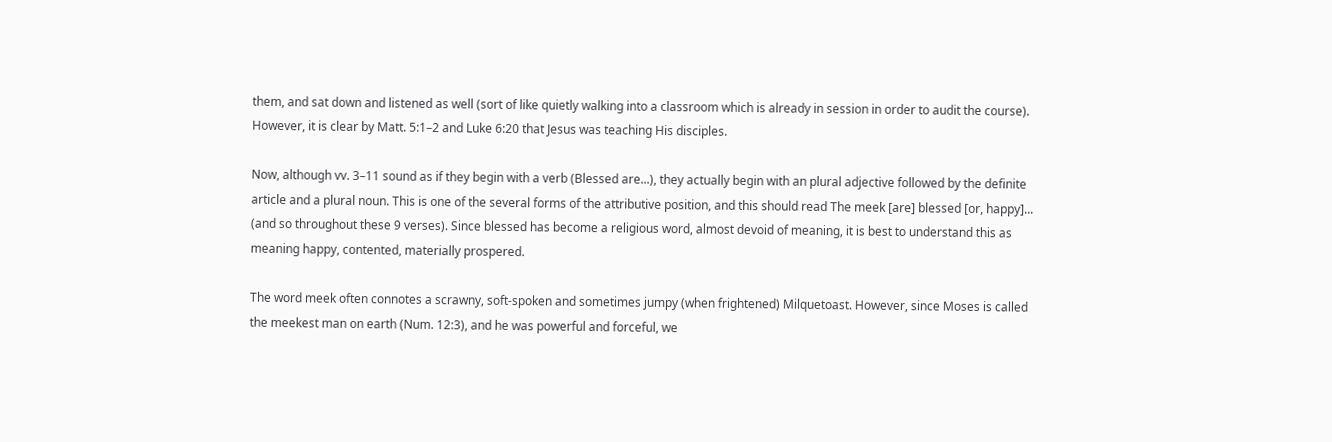them, and sat down and listened as well (sort of like quietly walking into a classroom which is already in session in order to audit the course). However, it is clear by Matt. 5:1–2 and Luke 6:20 that Jesus was teaching His disciples.

Now, although vv. 3–11 sound as if they begin with a verb (Blessed are...), they actually begin with an plural adjective followed by the definite article and a plural noun. This is one of the several forms of the attributive position, and this should read The meek [are] blessed [or, happy]... (and so throughout these 9 verses). Since blessed has become a religious word, almost devoid of meaning, it is best to understand this as meaning happy, contented, materially prospered.

The word meek often connotes a scrawny, soft-spoken and sometimes jumpy (when frightened) Milquetoast. However, since Moses is called the meekest man on earth (Num. 12:3), and he was powerful and forceful, we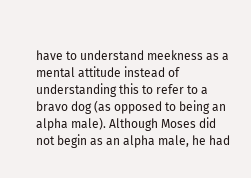have to understand meekness as a mental attitude instead of understanding this to refer to a bravo dog (as opposed to being an alpha male). Although Moses did not begin as an alpha male, he had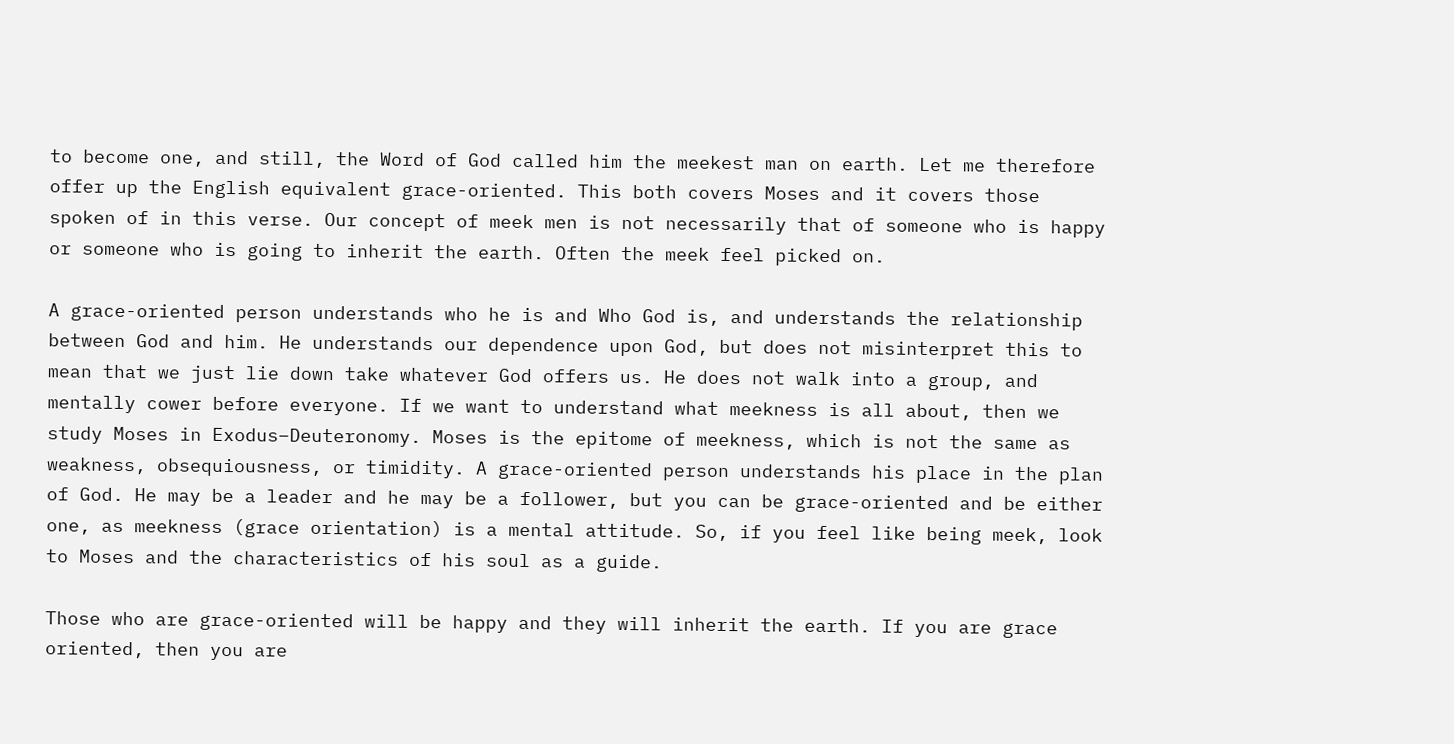to become one, and still, the Word of God called him the meekest man on earth. Let me therefore offer up the English equivalent grace-oriented. This both covers Moses and it covers those spoken of in this verse. Our concept of meek men is not necessarily that of someone who is happy or someone who is going to inherit the earth. Often the meek feel picked on.

A grace-oriented person understands who he is and Who God is, and understands the relationship between God and him. He understands our dependence upon God, but does not misinterpret this to mean that we just lie down take whatever God offers us. He does not walk into a group, and mentally cower before everyone. If we want to understand what meekness is all about, then we study Moses in Exodus–Deuteronomy. Moses is the epitome of meekness, which is not the same as weakness, obsequiousness, or timidity. A grace-oriented person understands his place in the plan of God. He may be a leader and he may be a follower, but you can be grace-oriented and be either one, as meekness (grace orientation) is a mental attitude. So, if you feel like being meek, look to Moses and the characteristics of his soul as a guide.

Those who are grace-oriented will be happy and they will inherit the earth. If you are grace oriented, then you are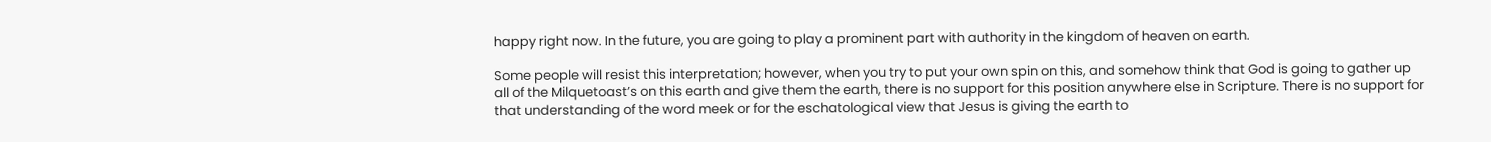happy right now. In the future, you are going to play a prominent part with authority in the kingdom of heaven on earth.

Some people will resist this interpretation; however, when you try to put your own spin on this, and somehow think that God is going to gather up all of the Milquetoast’s on this earth and give them the earth, there is no support for this position anywhere else in Scripture. There is no support for that understanding of the word meek or for the eschatological view that Jesus is giving the earth to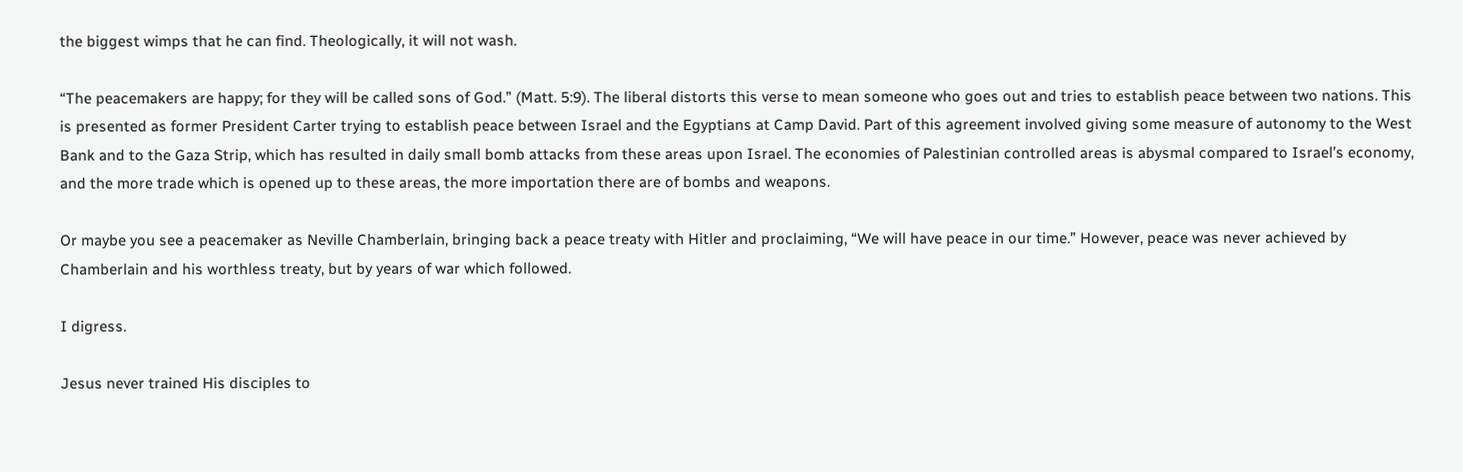the biggest wimps that he can find. Theologically, it will not wash.

“The peacemakers are happy; for they will be called sons of God.” (Matt. 5:9). The liberal distorts this verse to mean someone who goes out and tries to establish peace between two nations. This is presented as former President Carter trying to establish peace between Israel and the Egyptians at Camp David. Part of this agreement involved giving some measure of autonomy to the West Bank and to the Gaza Strip, which has resulted in daily small bomb attacks from these areas upon Israel. The economies of Palestinian controlled areas is abysmal compared to Israel’s economy, and the more trade which is opened up to these areas, the more importation there are of bombs and weapons.

Or maybe you see a peacemaker as Neville Chamberlain, bringing back a peace treaty with Hitler and proclaiming, “We will have peace in our time.” However, peace was never achieved by Chamberlain and his worthless treaty, but by years of war which followed.

I digress.

Jesus never trained His disciples to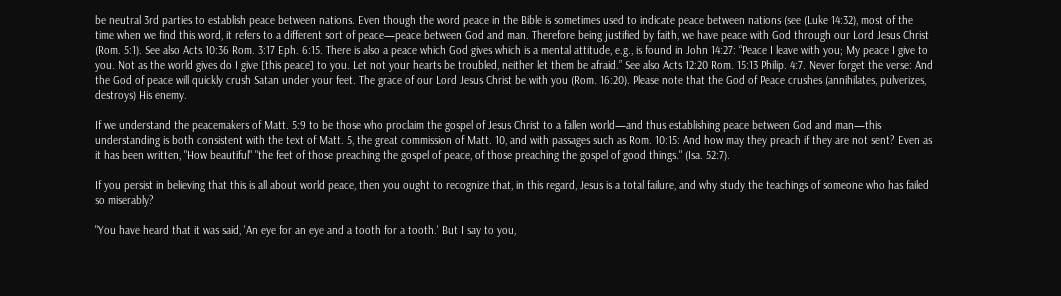be neutral 3rd parties to establish peace between nations. Even though the word peace in the Bible is sometimes used to indicate peace between nations (see (Luke 14:32), most of the time when we find this word, it refers to a different sort of peace—peace between God and man. Therefore being justified by faith, we have peace with God through our Lord Jesus Christ (Rom. 5:1). See also Acts 10:36 Rom. 3:17 Eph. 6:15. There is also a peace which God gives which is a mental attitude, e.g., is found in John 14:27: “Peace I leave with you; My peace I give to you. Not as the world gives do I give [this peace] to you. Let not your hearts be troubled, neither let them be afraid.” See also Acts 12:20 Rom. 15:13 Philip. 4:7. Never forget the verse: And the God of peace will quickly crush Satan under your feet. The grace of our Lord Jesus Christ be with you (Rom. 16:20). Please note that the God of Peace crushes (annihilates, pulverizes, destroys) His enemy.

If we understand the peacemakers of Matt. 5:9 to be those who proclaim the gospel of Jesus Christ to a fallen world—and thus establishing peace between God and man—this understanding is both consistent with the text of Matt. 5, the great commission of Matt. 10, and with passages such as Rom. 10:15: And how may they preach if they are not sent? Even as it has been written, "How beautiful" "the feet of those preaching the gospel of peace, of those preaching the gospel of good things." (Isa. 52:7).

If you persist in believing that this is all about world peace, then you ought to recognize that, in this regard, Jesus is a total failure, and why study the teachings of someone who has failed so miserably?

"You have heard that it was said, 'An eye for an eye and a tooth for a tooth.' But I say to you,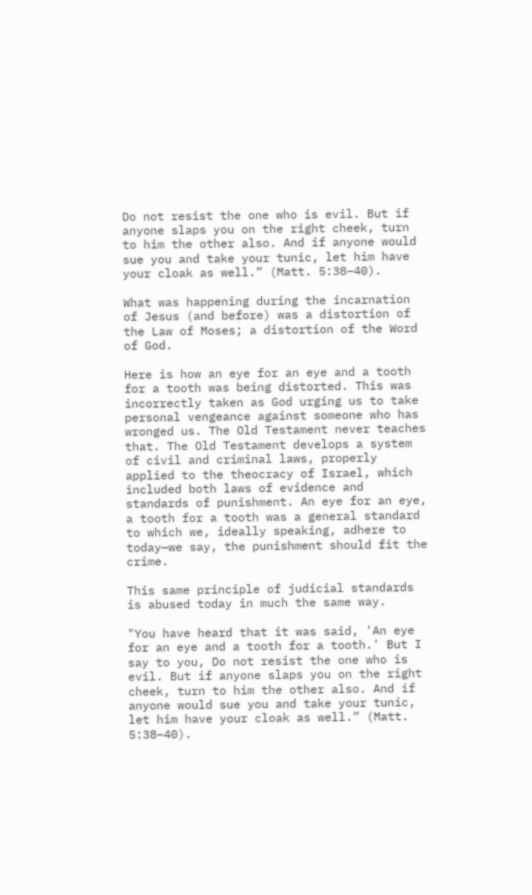Do not resist the one who is evil. But if anyone slaps you on the right cheek, turn to him the other also. And if anyone would sue you and take your tunic, let him have your cloak as well.” (Matt. 5:38–40).

What was happening during the incarnation of Jesus (and before) was a distortion of the Law of Moses; a distortion of the Word of God.

Here is how an eye for an eye and a tooth for a tooth was being distorted. This was incorrectly taken as God urging us to take personal vengeance against someone who has wronged us. The Old Testament never teaches that. The Old Testament develops a system of civil and criminal laws, properly applied to the theocracy of Israel, which included both laws of evidence and standards of punishment. An eye for an eye, a tooth for a tooth was a general standard to which we, ideally speaking, adhere to today—we say, the punishment should fit the crime.

This same principle of judicial standards is abused today in much the same way.

"You have heard that it was said, 'An eye for an eye and a tooth for a tooth.' But I say to you, Do not resist the one who is evil. But if anyone slaps you on the right cheek, turn to him the other also. And if anyone would sue you and take your tunic, let him have your cloak as well.” (Matt. 5:38–40).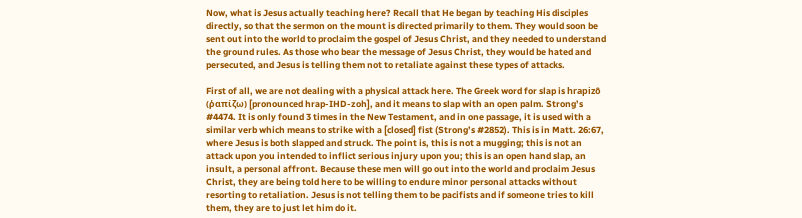Now, what is Jesus actually teaching here? Recall that He began by teaching His disciples directly, so that the sermon on the mount is directed primarily to them. They would soon be sent out into the world to proclaim the gospel of Jesus Christ, and they needed to understand the ground rules. As those who bear the message of Jesus Christ, they would be hated and persecuted, and Jesus is telling them not to retaliate against these types of attacks.

First of all, we are not dealing with a physical attack here. The Greek word for slap is hrapizô (ῥαπίζω) [pronounced hrap-IHD-zoh], and it means to slap with an open palm. Strong’s #4474. It is only found 3 times in the New Testament, and in one passage, it is used with a similar verb which means to strike with a [closed] fist (Strong’s #2852). This is in Matt. 26:67, where Jesus is both slapped and struck. The point is, this is not a mugging; this is not an attack upon you intended to inflict serious injury upon you; this is an open hand slap, an insult, a personal affront. Because these men will go out into the world and proclaim Jesus Christ, they are being told here to be willing to endure minor personal attacks without resorting to retaliation. Jesus is not telling them to be pacifists and if someone tries to kill them, they are to just let him do it.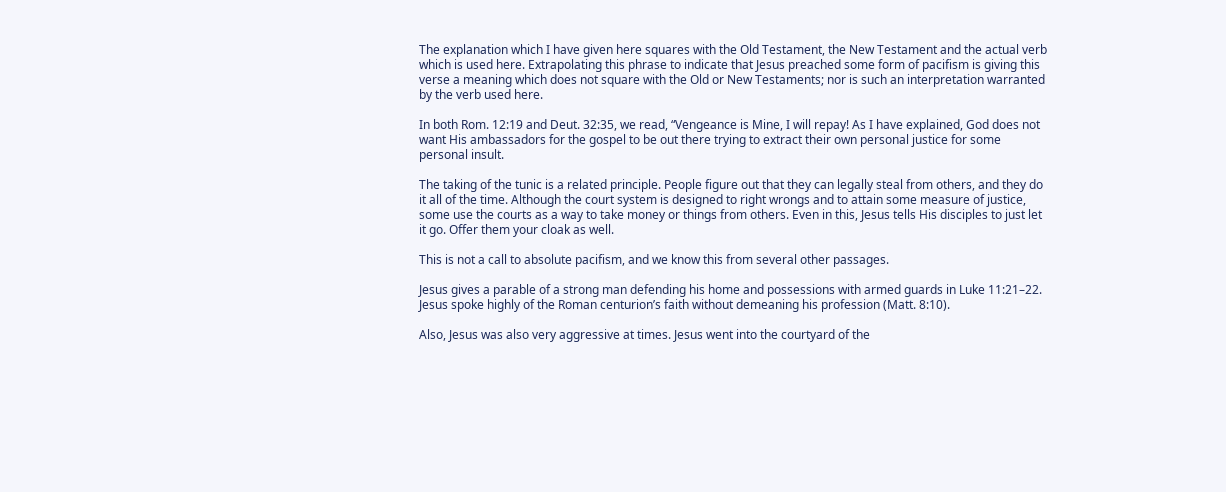The explanation which I have given here squares with the Old Testament, the New Testament and the actual verb which is used here. Extrapolating this phrase to indicate that Jesus preached some form of pacifism is giving this verse a meaning which does not square with the Old or New Testaments; nor is such an interpretation warranted by the verb used here.

In both Rom. 12:19 and Deut. 32:35, we read, “Vengeance is Mine, I will repay! As I have explained, God does not want His ambassadors for the gospel to be out there trying to extract their own personal justice for some personal insult.

The taking of the tunic is a related principle. People figure out that they can legally steal from others, and they do it all of the time. Although the court system is designed to right wrongs and to attain some measure of justice, some use the courts as a way to take money or things from others. Even in this, Jesus tells His disciples to just let it go. Offer them your cloak as well.

This is not a call to absolute pacifism, and we know this from several other passages.

Jesus gives a parable of a strong man defending his home and possessions with armed guards in Luke 11:21–22. Jesus spoke highly of the Roman centurion’s faith without demeaning his profession (Matt. 8:10).

Also, Jesus was also very aggressive at times. Jesus went into the courtyard of the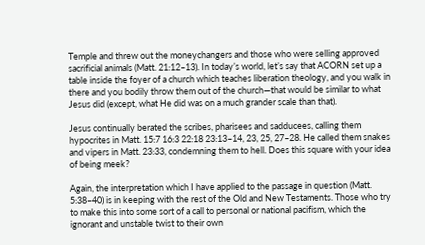Temple and threw out the moneychangers and those who were selling approved sacrificial animals (Matt. 21:12–13). In today’s world, let’s say that ACORN set up a table inside the foyer of a church which teaches liberation theology, and you walk in there and you bodily throw them out of the church—that would be similar to what Jesus did (except, what He did was on a much grander scale than that).

Jesus continually berated the scribes, pharisees and sadducees, calling them hypocrites in Matt. 15:7 16:3 22:18 23:13–14, 23, 25, 27–28. He called them snakes and vipers in Matt. 23:33, condemning them to hell. Does this square with your idea of being meek?

Again, the interpretation which I have applied to the passage in question (Matt. 5:38–40) is in keeping with the rest of the Old and New Testaments. Those who try to make this into some sort of a call to personal or national pacifism, which the ignorant and unstable twist to their own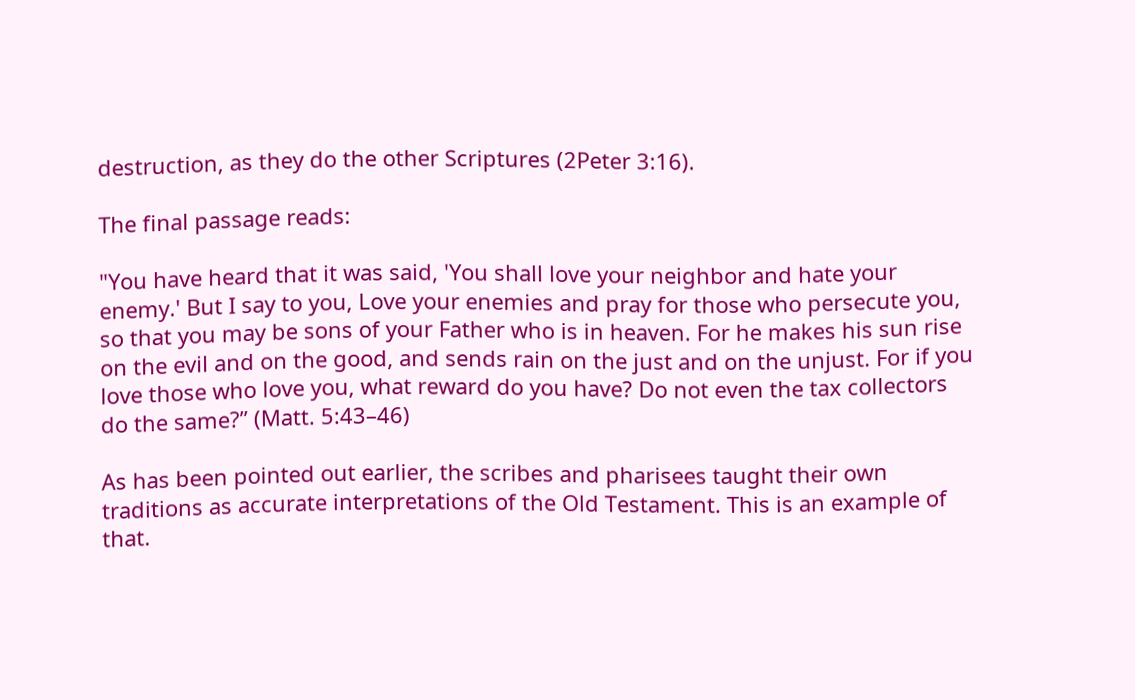destruction, as they do the other Scriptures (2Peter 3:16).

The final passage reads:

"You have heard that it was said, 'You shall love your neighbor and hate your enemy.' But I say to you, Love your enemies and pray for those who persecute you, so that you may be sons of your Father who is in heaven. For he makes his sun rise on the evil and on the good, and sends rain on the just and on the unjust. For if you love those who love you, what reward do you have? Do not even the tax collectors do the same?” (Matt. 5:43–46)

As has been pointed out earlier, the scribes and pharisees taught their own traditions as accurate interpretations of the Old Testament. This is an example of that.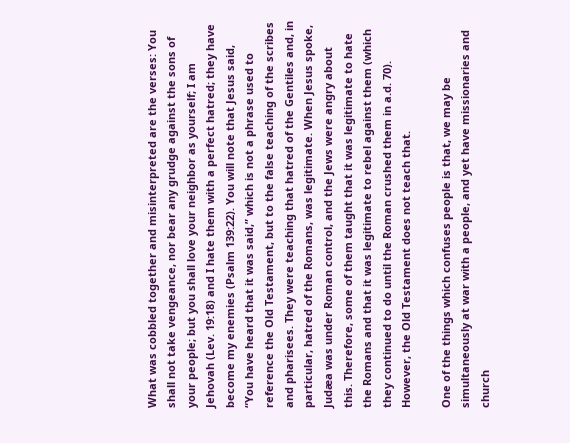What was cobbled together and misinterpreted are the verses: You shall not take vengeance, nor bear any grudge against the sons of your people; but you shall love your neighbor as yourself; I am Jehovah (Lev. 19:18) and I hate them with a perfect hatred; they have become my enemies (Psalm 139:22). You will note that Jesus said, “You have heard that it was said,” which is not a phrase used to reference the Old Testament, but to the false teaching of the scribes and pharisees. They were teaching that hatred of the Gentiles and, in particular, hatred of the Romans, was legitimate. When Jesus spoke, Judæa was under Roman control, and the Jews were angry about this. Therefore, some of them taught that it was legitimate to hate the Romans and that it was legitimate to rebel against them (which they continued to do until the Roman crushed them in a.d. 70). However, the Old Testament does not teach that.

One of the things which confuses people is that, we may be simultaneously at war with a people, and yet have missionaries and church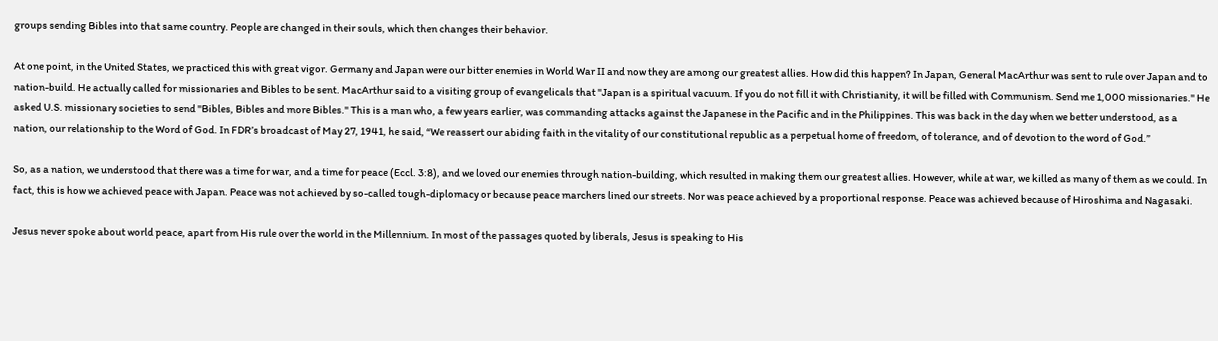groups sending Bibles into that same country. People are changed in their souls, which then changes their behavior.

At one point, in the United States, we practiced this with great vigor. Germany and Japan were our bitter enemies in World War II and now they are among our greatest allies. How did this happen? In Japan, General MacArthur was sent to rule over Japan and to nation-build. He actually called for missionaries and Bibles to be sent. MacArthur said to a visiting group of evangelicals that "Japan is a spiritual vacuum. If you do not fill it with Christianity, it will be filled with Communism. Send me 1,000 missionaries." He asked U.S. missionary societies to send "Bibles, Bibles and more Bibles." This is a man who, a few years earlier, was commanding attacks against the Japanese in the Pacific and in the Philippines. This was back in the day when we better understood, as a nation, our relationship to the Word of God. In FDR’s broadcast of May 27, 1941, he said, “We reassert our abiding faith in the vitality of our constitutional republic as a perpetual home of freedom, of tolerance, and of devotion to the word of God.”

So, as a nation, we understood that there was a time for war, and a time for peace (Eccl. 3:8), and we loved our enemies through nation-building, which resulted in making them our greatest allies. However, while at war, we killed as many of them as we could. In fact, this is how we achieved peace with Japan. Peace was not achieved by so-called tough-diplomacy or because peace marchers lined our streets. Nor was peace achieved by a proportional response. Peace was achieved because of Hiroshima and Nagasaki.

Jesus never spoke about world peace, apart from His rule over the world in the Millennium. In most of the passages quoted by liberals, Jesus is speaking to His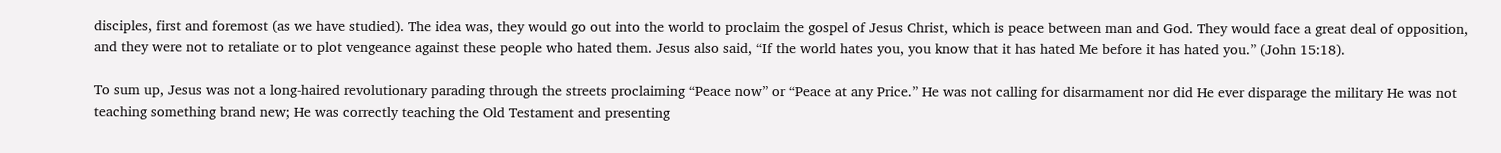disciples, first and foremost (as we have studied). The idea was, they would go out into the world to proclaim the gospel of Jesus Christ, which is peace between man and God. They would face a great deal of opposition, and they were not to retaliate or to plot vengeance against these people who hated them. Jesus also said, “If the world hates you, you know that it has hated Me before it has hated you.” (John 15:18).

To sum up, Jesus was not a long-haired revolutionary parading through the streets proclaiming “Peace now” or “Peace at any Price.” He was not calling for disarmament nor did He ever disparage the military He was not teaching something brand new; He was correctly teaching the Old Testament and presenting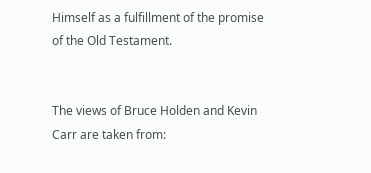Himself as a fulfillment of the promise of the Old Testament.


The views of Bruce Holden and Kevin Carr are taken from: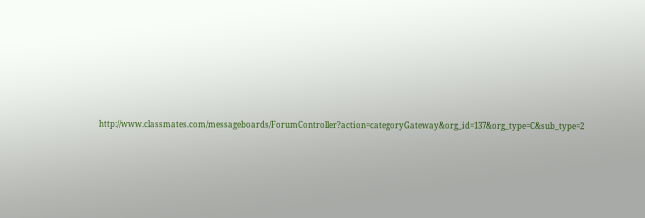http://www.classmates.com/messageboards/ForumController?action=categoryGateway&org_id=137&org_type=C&sub_type=2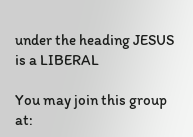under the heading JESUS is a LIBERAL

You may join this group at: